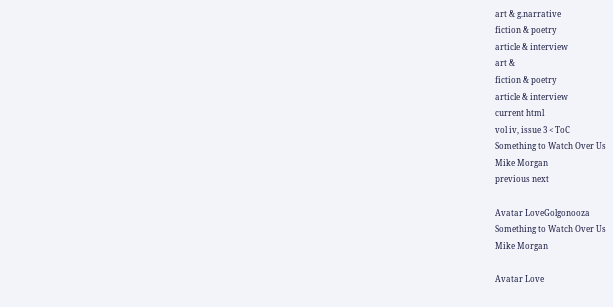art & g.narrative
fiction & poetry
article & interview
art &
fiction & poetry
article & interview
current html
vol iv, issue 3 < ToC
Something to Watch Over Us
Mike Morgan
previous next

Avatar LoveGolgonooza
Something to Watch Over Us
Mike Morgan

Avatar Love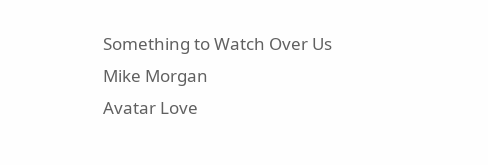Something to Watch Over Us
Mike Morgan
Avatar Love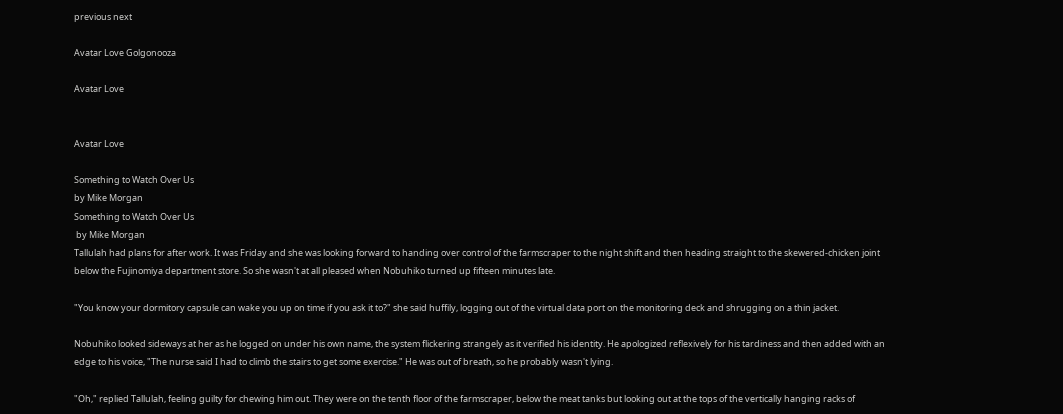previous next

Avatar Love Golgonooza

Avatar Love


Avatar Love

Something to Watch Over Us
by Mike Morgan
Something to Watch Over Us
 by Mike Morgan
Tallulah had plans for after work. It was Friday and she was looking forward to handing over control of the farmscraper to the night shift and then heading straight to the skewered-chicken joint below the Fujinomiya department store. So she wasn't at all pleased when Nobuhiko turned up fifteen minutes late.

"You know your dormitory capsule can wake you up on time if you ask it to?" she said huffily, logging out of the virtual data port on the monitoring deck and shrugging on a thin jacket.

Nobuhiko looked sideways at her as he logged on under his own name, the system flickering strangely as it verified his identity. He apologized reflexively for his tardiness and then added with an edge to his voice, "The nurse said I had to climb the stairs to get some exercise." He was out of breath, so he probably wasn't lying.

"Oh," replied Tallulah, feeling guilty for chewing him out. They were on the tenth floor of the farmscraper, below the meat tanks but looking out at the tops of the vertically hanging racks of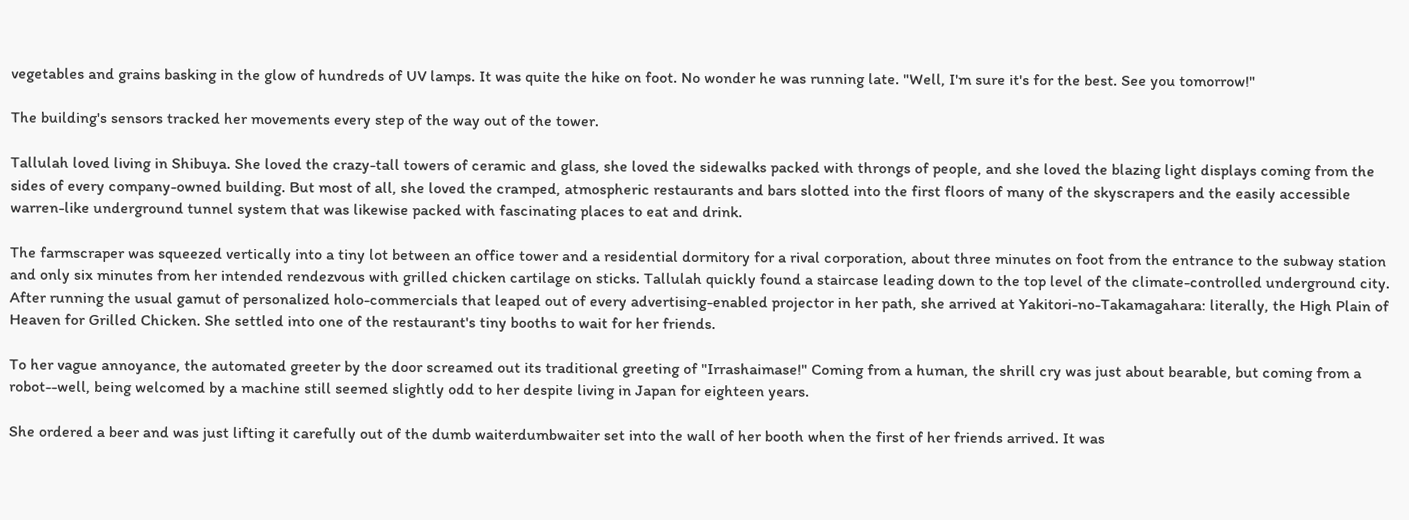vegetables and grains basking in the glow of hundreds of UV lamps. It was quite the hike on foot. No wonder he was running late. "Well, I'm sure it's for the best. See you tomorrow!"

The building's sensors tracked her movements every step of the way out of the tower.

Tallulah loved living in Shibuya. She loved the crazy-tall towers of ceramic and glass, she loved the sidewalks packed with throngs of people, and she loved the blazing light displays coming from the sides of every company-owned building. But most of all, she loved the cramped, atmospheric restaurants and bars slotted into the first floors of many of the skyscrapers and the easily accessible warren-like underground tunnel system that was likewise packed with fascinating places to eat and drink.

The farmscraper was squeezed vertically into a tiny lot between an office tower and a residential dormitory for a rival corporation, about three minutes on foot from the entrance to the subway station and only six minutes from her intended rendezvous with grilled chicken cartilage on sticks. Tallulah quickly found a staircase leading down to the top level of the climate-controlled underground city. After running the usual gamut of personalized holo-commercials that leaped out of every advertising-enabled projector in her path, she arrived at Yakitori-no-Takamagahara: literally, the High Plain of Heaven for Grilled Chicken. She settled into one of the restaurant's tiny booths to wait for her friends.

To her vague annoyance, the automated greeter by the door screamed out its traditional greeting of "Irrashaimase!" Coming from a human, the shrill cry was just about bearable, but coming from a robot--well, being welcomed by a machine still seemed slightly odd to her despite living in Japan for eighteen years.

She ordered a beer and was just lifting it carefully out of the dumb waiterdumbwaiter set into the wall of her booth when the first of her friends arrived. It was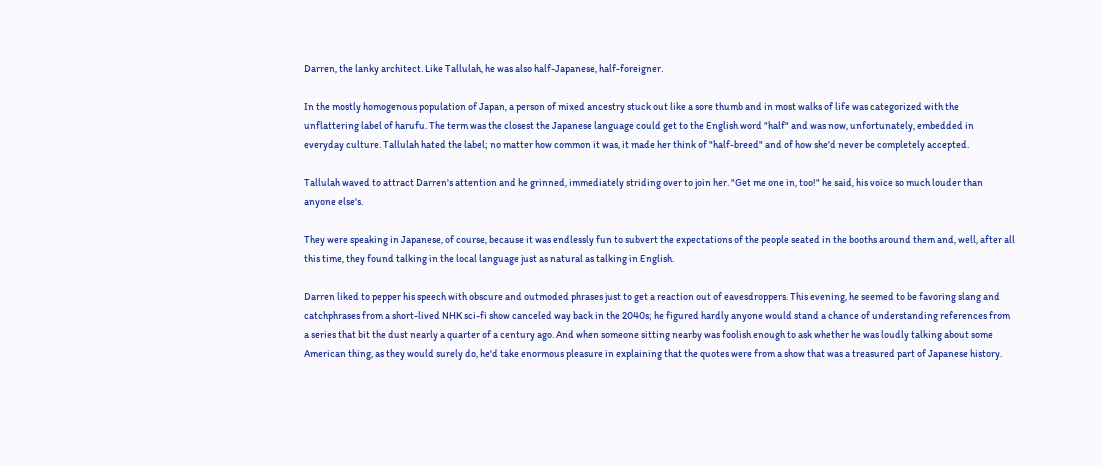Darren, the lanky architect. Like Tallulah, he was also half-Japanese, half-foreigner.

In the mostly homogenous population of Japan, a person of mixed ancestry stuck out like a sore thumb and in most walks of life was categorized with the unflattering label of harufu. The term was the closest the Japanese language could get to the English word "half" and was now, unfortunately, embedded in everyday culture. Tallulah hated the label; no matter how common it was, it made her think of "half-breed" and of how she'd never be completely accepted.

Tallulah waved to attract Darren's attention and he grinned, immediately striding over to join her. "Get me one in, too!" he said, his voice so much louder than anyone else's.

They were speaking in Japanese, of course, because it was endlessly fun to subvert the expectations of the people seated in the booths around them and, well, after all this time, they found talking in the local language just as natural as talking in English.

Darren liked to pepper his speech with obscure and outmoded phrases just to get a reaction out of eavesdroppers. This evening, he seemed to be favoring slang and catchphrases from a short-lived NHK sci-fi show canceled way back in the 2040s; he figured hardly anyone would stand a chance of understanding references from a series that bit the dust nearly a quarter of a century ago. And when someone sitting nearby was foolish enough to ask whether he was loudly talking about some American thing, as they would surely do, he'd take enormous pleasure in explaining that the quotes were from a show that was a treasured part of Japanese history.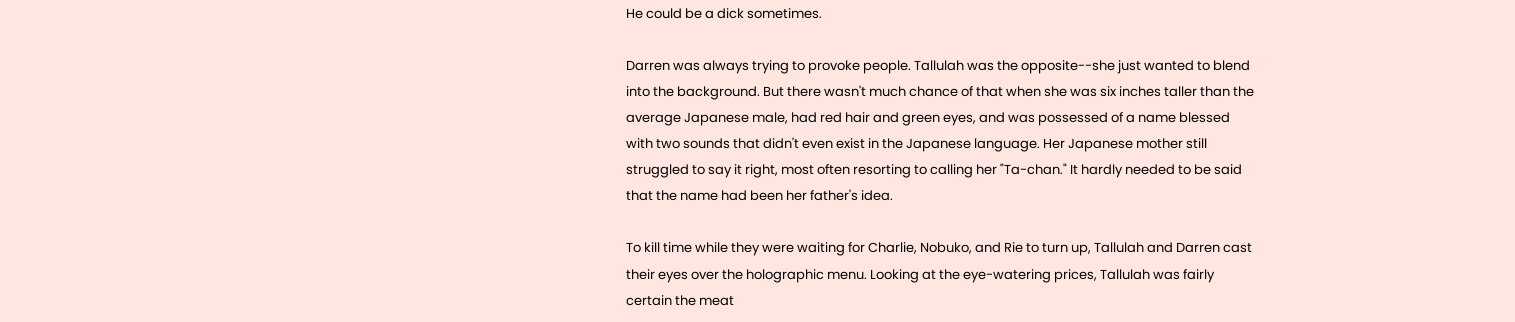He could be a dick sometimes.

Darren was always trying to provoke people. Tallulah was the opposite--she just wanted to blend into the background. But there wasn't much chance of that when she was six inches taller than the average Japanese male, had red hair and green eyes, and was possessed of a name blessed with two sounds that didn't even exist in the Japanese language. Her Japanese mother still struggled to say it right, most often resorting to calling her "Ta-chan." It hardly needed to be said that the name had been her father's idea.

To kill time while they were waiting for Charlie, Nobuko, and Rie to turn up, Tallulah and Darren cast their eyes over the holographic menu. Looking at the eye-watering prices, Tallulah was fairly certain the meat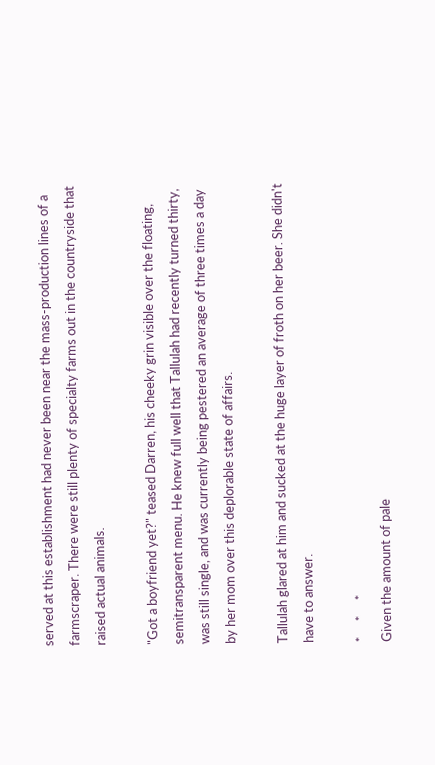served at this establishment had never been near the mass-production lines of a farmscraper. There were still plenty of specialty farms out in the countryside that raised actual animals.

"Got a boyfriend yet?" teased Darren, his cheeky grin visible over the floating, semitransparent menu. He knew full well that Tallulah had recently turned thirty, was still single, and was currently being pestered an average of three times a day by her mom over this deplorable state of affairs.

Tallulah glared at him and sucked at the huge layer of froth on her beer. She didn't have to answer.

*     *     *
Given the amount of pale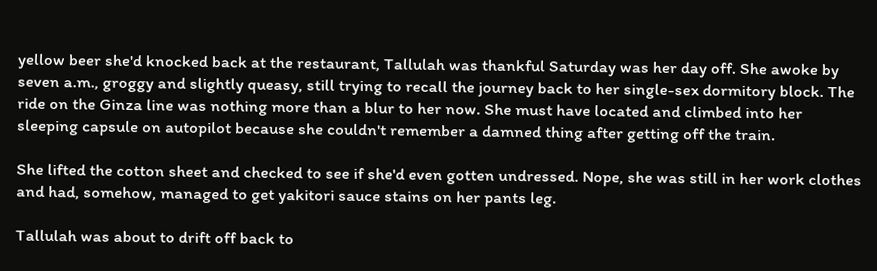yellow beer she'd knocked back at the restaurant, Tallulah was thankful Saturday was her day off. She awoke by seven a.m., groggy and slightly queasy, still trying to recall the journey back to her single-sex dormitory block. The ride on the Ginza line was nothing more than a blur to her now. She must have located and climbed into her sleeping capsule on autopilot because she couldn't remember a damned thing after getting off the train.

She lifted the cotton sheet and checked to see if she'd even gotten undressed. Nope, she was still in her work clothes and had, somehow, managed to get yakitori sauce stains on her pants leg.

Tallulah was about to drift off back to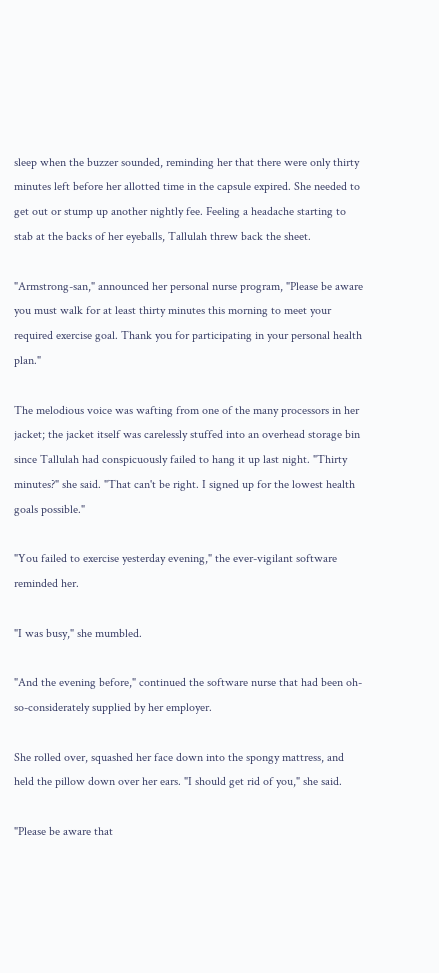sleep when the buzzer sounded, reminding her that there were only thirty minutes left before her allotted time in the capsule expired. She needed to get out or stump up another nightly fee. Feeling a headache starting to stab at the backs of her eyeballs, Tallulah threw back the sheet.

"Armstrong-san," announced her personal nurse program, "Please be aware you must walk for at least thirty minutes this morning to meet your required exercise goal. Thank you for participating in your personal health plan."

The melodious voice was wafting from one of the many processors in her jacket; the jacket itself was carelessly stuffed into an overhead storage bin since Tallulah had conspicuously failed to hang it up last night. "Thirty minutes?" she said. "That can't be right. I signed up for the lowest health goals possible."

"You failed to exercise yesterday evening," the ever-vigilant software reminded her.

"I was busy," she mumbled.

"And the evening before," continued the software nurse that had been oh-so-considerately supplied by her employer.

She rolled over, squashed her face down into the spongy mattress, and held the pillow down over her ears. "I should get rid of you," she said.

"Please be aware that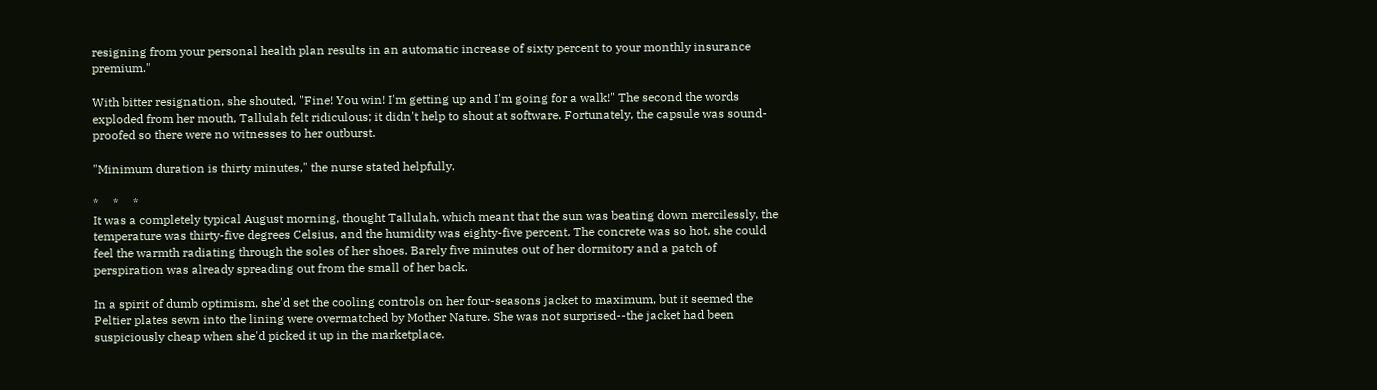resigning from your personal health plan results in an automatic increase of sixty percent to your monthly insurance premium."

With bitter resignation, she shouted, "Fine! You win! I'm getting up and I'm going for a walk!" The second the words exploded from her mouth, Tallulah felt ridiculous; it didn't help to shout at software. Fortunately, the capsule was sound-proofed so there were no witnesses to her outburst.

"Minimum duration is thirty minutes," the nurse stated helpfully.

*     *     *
It was a completely typical August morning, thought Tallulah, which meant that the sun was beating down mercilessly, the temperature was thirty-five degrees Celsius, and the humidity was eighty-five percent. The concrete was so hot, she could feel the warmth radiating through the soles of her shoes. Barely five minutes out of her dormitory and a patch of perspiration was already spreading out from the small of her back.

In a spirit of dumb optimism, she'd set the cooling controls on her four-seasons jacket to maximum, but it seemed the Peltier plates sewn into the lining were overmatched by Mother Nature. She was not surprised--the jacket had been suspiciously cheap when she'd picked it up in the marketplace.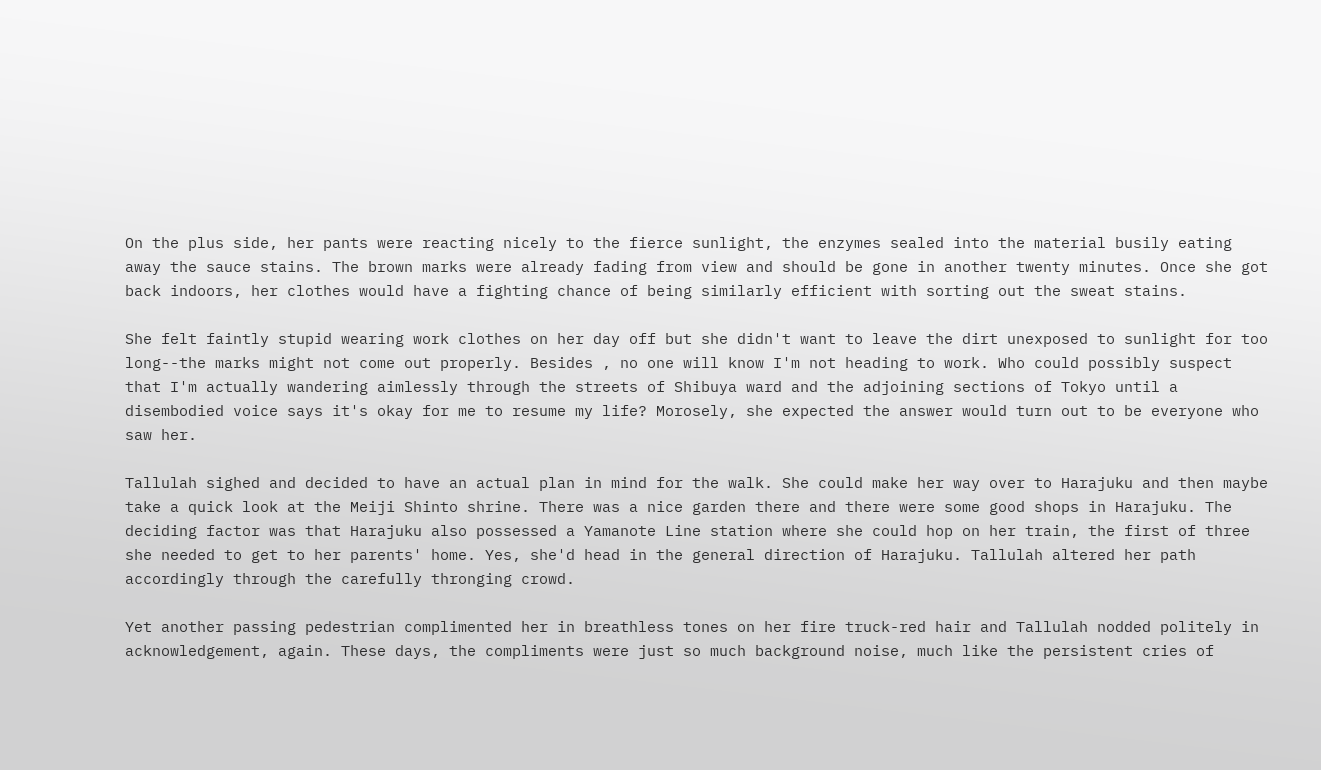On the plus side, her pants were reacting nicely to the fierce sunlight, the enzymes sealed into the material busily eating away the sauce stains. The brown marks were already fading from view and should be gone in another twenty minutes. Once she got back indoors, her clothes would have a fighting chance of being similarly efficient with sorting out the sweat stains.

She felt faintly stupid wearing work clothes on her day off but she didn't want to leave the dirt unexposed to sunlight for too long--the marks might not come out properly. Besides , no one will know I'm not heading to work. Who could possibly suspect that I'm actually wandering aimlessly through the streets of Shibuya ward and the adjoining sections of Tokyo until a disembodied voice says it's okay for me to resume my life? Morosely, she expected the answer would turn out to be everyone who saw her.

Tallulah sighed and decided to have an actual plan in mind for the walk. She could make her way over to Harajuku and then maybe take a quick look at the Meiji Shinto shrine. There was a nice garden there and there were some good shops in Harajuku. The deciding factor was that Harajuku also possessed a Yamanote Line station where she could hop on her train, the first of three she needed to get to her parents' home. Yes, she'd head in the general direction of Harajuku. Tallulah altered her path accordingly through the carefully thronging crowd.

Yet another passing pedestrian complimented her in breathless tones on her fire truck-red hair and Tallulah nodded politely in acknowledgement, again. These days, the compliments were just so much background noise, much like the persistent cries of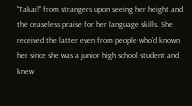"Takai!" from strangers upon seeing her height and the ceaseless praise for her language skills. She received the latter even from people who'd known her since she was a junior high school student and knew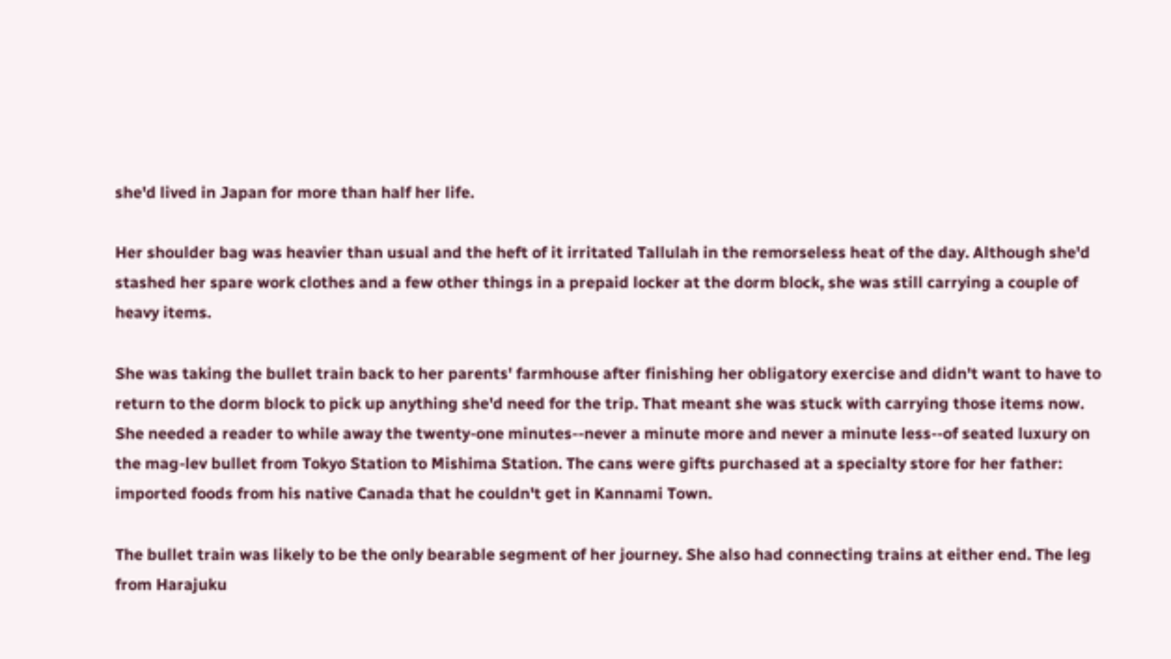she'd lived in Japan for more than half her life.

Her shoulder bag was heavier than usual and the heft of it irritated Tallulah in the remorseless heat of the day. Although she'd stashed her spare work clothes and a few other things in a prepaid locker at the dorm block, she was still carrying a couple of heavy items.

She was taking the bullet train back to her parents' farmhouse after finishing her obligatory exercise and didn't want to have to return to the dorm block to pick up anything she'd need for the trip. That meant she was stuck with carrying those items now. She needed a reader to while away the twenty-one minutes--never a minute more and never a minute less--of seated luxury on the mag-lev bullet from Tokyo Station to Mishima Station. The cans were gifts purchased at a specialty store for her father: imported foods from his native Canada that he couldn't get in Kannami Town.

The bullet train was likely to be the only bearable segment of her journey. She also had connecting trains at either end. The leg from Harajuku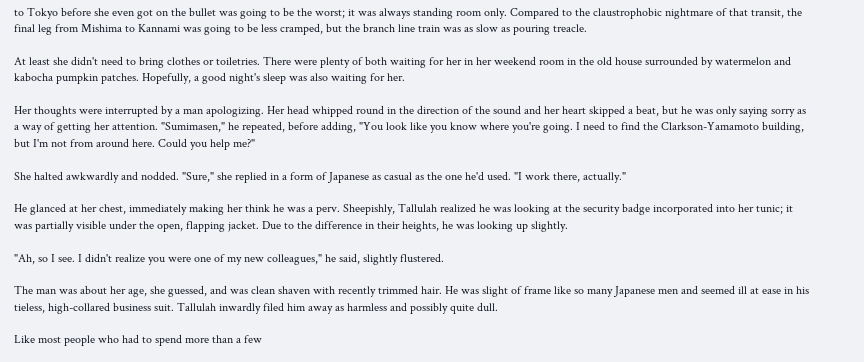to Tokyo before she even got on the bullet was going to be the worst; it was always standing room only. Compared to the claustrophobic nightmare of that transit, the final leg from Mishima to Kannami was going to be less cramped, but the branch line train was as slow as pouring treacle.

At least she didn't need to bring clothes or toiletries. There were plenty of both waiting for her in her weekend room in the old house surrounded by watermelon and kabocha pumpkin patches. Hopefully, a good night's sleep was also waiting for her.

Her thoughts were interrupted by a man apologizing. Her head whipped round in the direction of the sound and her heart skipped a beat, but he was only saying sorry as a way of getting her attention. "Sumimasen," he repeated, before adding, "You look like you know where you're going. I need to find the Clarkson-Yamamoto building, but I'm not from around here. Could you help me?"

She halted awkwardly and nodded. "Sure," she replied in a form of Japanese as casual as the one he'd used. "I work there, actually."

He glanced at her chest, immediately making her think he was a perv. Sheepishly, Tallulah realized he was looking at the security badge incorporated into her tunic; it was partially visible under the open, flapping jacket. Due to the difference in their heights, he was looking up slightly.

"Ah, so I see. I didn't realize you were one of my new colleagues," he said, slightly flustered.

The man was about her age, she guessed, and was clean shaven with recently trimmed hair. He was slight of frame like so many Japanese men and seemed ill at ease in his tieless, high-collared business suit. Tallulah inwardly filed him away as harmless and possibly quite dull.

Like most people who had to spend more than a few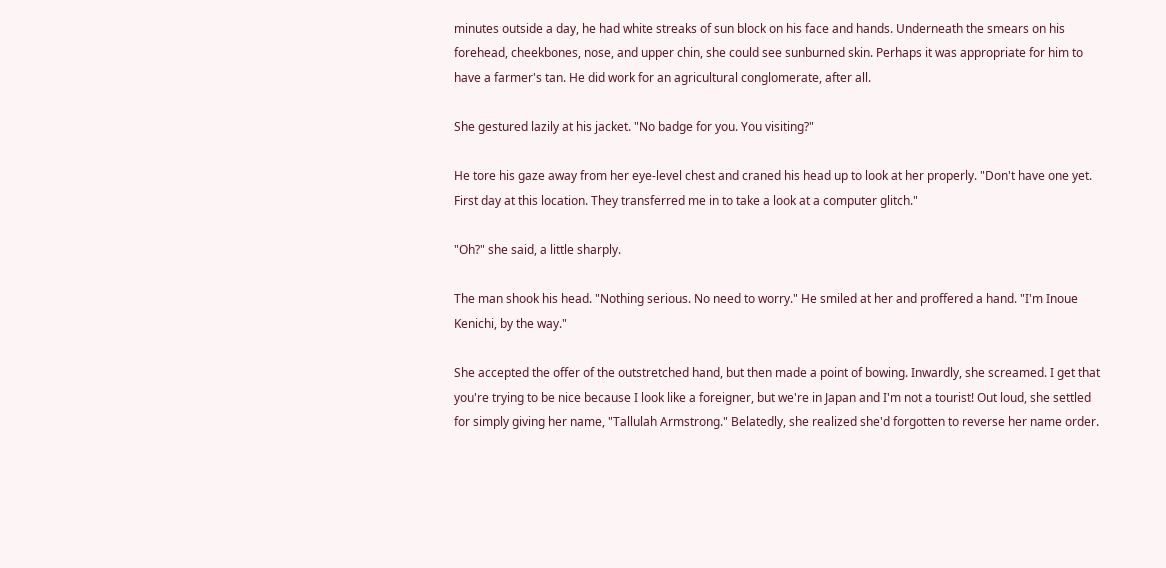minutes outside a day, he had white streaks of sun block on his face and hands. Underneath the smears on his forehead, cheekbones, nose, and upper chin, she could see sunburned skin. Perhaps it was appropriate for him to have a farmer's tan. He did work for an agricultural conglomerate, after all.

She gestured lazily at his jacket. "No badge for you. You visiting?"

He tore his gaze away from her eye-level chest and craned his head up to look at her properly. "Don't have one yet. First day at this location. They transferred me in to take a look at a computer glitch."

"Oh?" she said, a little sharply.

The man shook his head. "Nothing serious. No need to worry." He smiled at her and proffered a hand. "I'm Inoue Kenichi, by the way."

She accepted the offer of the outstretched hand, but then made a point of bowing. Inwardly, she screamed. I get that you're trying to be nice because I look like a foreigner, but we're in Japan and I'm not a tourist! Out loud, she settled for simply giving her name, "Tallulah Armstrong." Belatedly, she realized she'd forgotten to reverse her name order.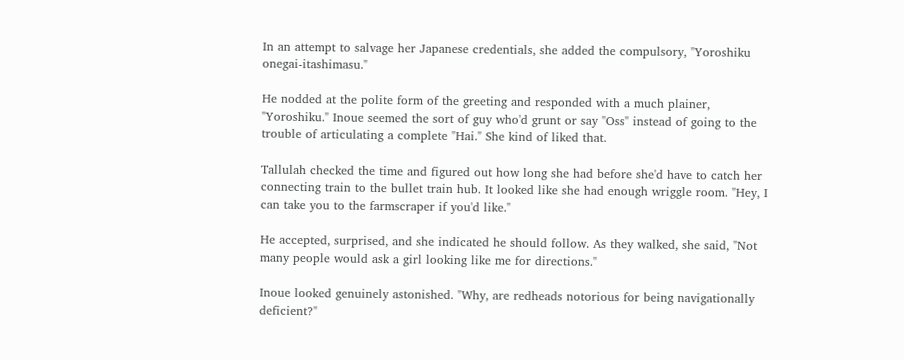In an attempt to salvage her Japanese credentials, she added the compulsory, "Yoroshiku onegai-itashimasu."

He nodded at the polite form of the greeting and responded with a much plainer, "Yoroshiku." Inoue seemed the sort of guy who'd grunt or say "Oss" instead of going to the trouble of articulating a complete "Hai." She kind of liked that.

Tallulah checked the time and figured out how long she had before she'd have to catch her connecting train to the bullet train hub. It looked like she had enough wriggle room. "Hey, I can take you to the farmscraper if you'd like."

He accepted, surprised, and she indicated he should follow. As they walked, she said, "Not many people would ask a girl looking like me for directions."

Inoue looked genuinely astonished. "Why, are redheads notorious for being navigationally deficient?"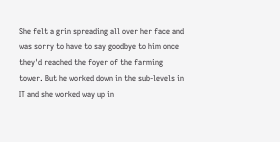She felt a grin spreading all over her face and was sorry to have to say goodbye to him once they'd reached the foyer of the farming tower. But he worked down in the sub-levels in IT and she worked way up in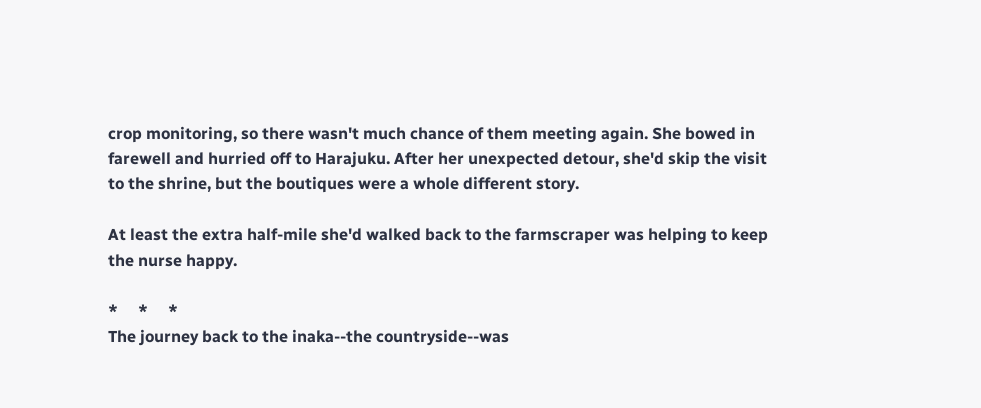crop monitoring, so there wasn't much chance of them meeting again. She bowed in farewell and hurried off to Harajuku. After her unexpected detour, she'd skip the visit to the shrine, but the boutiques were a whole different story.

At least the extra half-mile she'd walked back to the farmscraper was helping to keep the nurse happy.

*     *     *
The journey back to the inaka--the countryside--was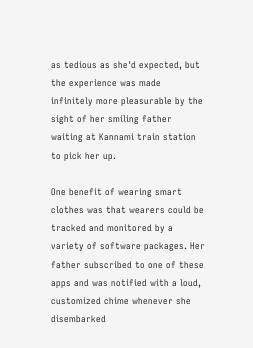as tedious as she'd expected, but the experience was made infinitely more pleasurable by the sight of her smiling father waiting at Kannami train station to pick her up.

One benefit of wearing smart clothes was that wearers could be tracked and monitored by a variety of software packages. Her father subscribed to one of these apps and was notified with a loud, customized chime whenever she disembarked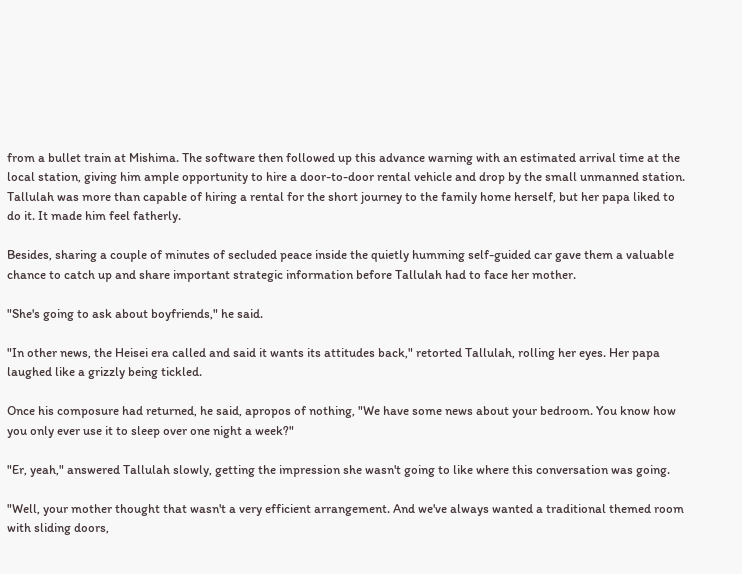from a bullet train at Mishima. The software then followed up this advance warning with an estimated arrival time at the local station, giving him ample opportunity to hire a door-to-door rental vehicle and drop by the small unmanned station. Tallulah was more than capable of hiring a rental for the short journey to the family home herself, but her papa liked to do it. It made him feel fatherly.

Besides, sharing a couple of minutes of secluded peace inside the quietly humming self-guided car gave them a valuable chance to catch up and share important strategic information before Tallulah had to face her mother.

"She's going to ask about boyfriends," he said.

"In other news, the Heisei era called and said it wants its attitudes back," retorted Tallulah, rolling her eyes. Her papa laughed like a grizzly being tickled.

Once his composure had returned, he said, apropos of nothing, "We have some news about your bedroom. You know how you only ever use it to sleep over one night a week?"

"Er, yeah," answered Tallulah slowly, getting the impression she wasn't going to like where this conversation was going.

"Well, your mother thought that wasn't a very efficient arrangement. And we've always wanted a traditional themed room with sliding doors,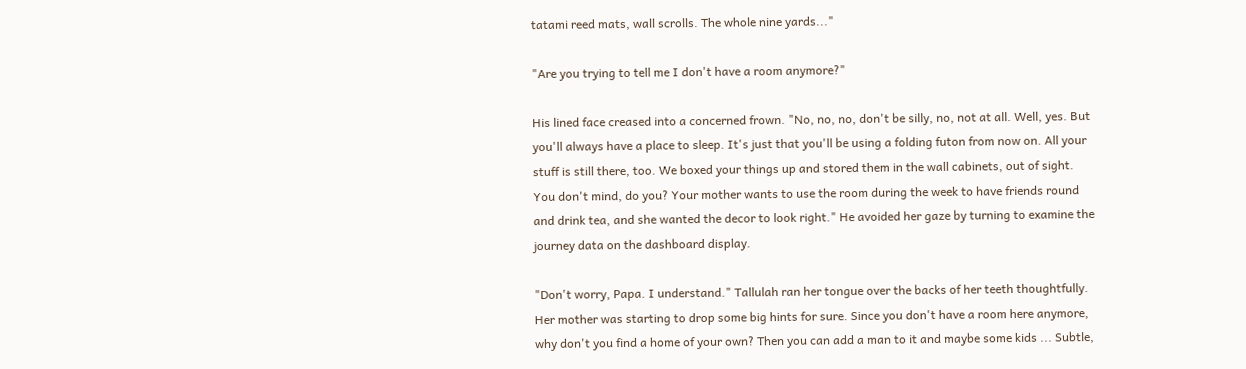tatami reed mats, wall scrolls. The whole nine yards..."

"Are you trying to tell me I don't have a room anymore?"

His lined face creased into a concerned frown. "No, no, no, don't be silly, no, not at all. Well, yes. But you'll always have a place to sleep. It's just that you'll be using a folding futon from now on. All your stuff is still there, too. We boxed your things up and stored them in the wall cabinets, out of sight. You don't mind, do you? Your mother wants to use the room during the week to have friends round and drink tea, and she wanted the decor to look right." He avoided her gaze by turning to examine the journey data on the dashboard display.

"Don't worry, Papa. I understand." Tallulah ran her tongue over the backs of her teeth thoughtfully. Her mother was starting to drop some big hints for sure. Since you don't have a room here anymore, why don't you find a home of your own? Then you can add a man to it and maybe some kids ... Subtle,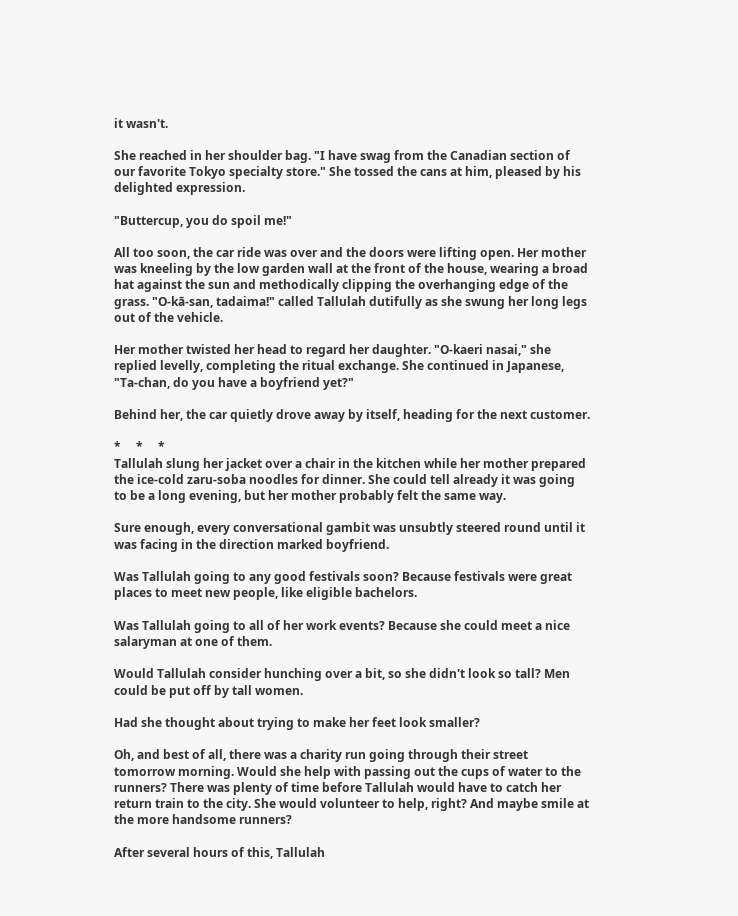it wasn't.

She reached in her shoulder bag. "I have swag from the Canadian section of our favorite Tokyo specialty store." She tossed the cans at him, pleased by his delighted expression.

"Buttercup, you do spoil me!"

All too soon, the car ride was over and the doors were lifting open. Her mother was kneeling by the low garden wall at the front of the house, wearing a broad hat against the sun and methodically clipping the overhanging edge of the grass. "O-kā-san, tadaima!" called Tallulah dutifully as she swung her long legs out of the vehicle.

Her mother twisted her head to regard her daughter. "O-kaeri nasai," she replied levelly, completing the ritual exchange. She continued in Japanese, "Ta-chan, do you have a boyfriend yet?"

Behind her, the car quietly drove away by itself, heading for the next customer.

*     *     *
Tallulah slung her jacket over a chair in the kitchen while her mother prepared the ice-cold zaru-soba noodles for dinner. She could tell already it was going to be a long evening, but her mother probably felt the same way.

Sure enough, every conversational gambit was unsubtly steered round until it was facing in the direction marked boyfriend.

Was Tallulah going to any good festivals soon? Because festivals were great places to meet new people, like eligible bachelors.

Was Tallulah going to all of her work events? Because she could meet a nice salaryman at one of them.

Would Tallulah consider hunching over a bit, so she didn't look so tall? Men could be put off by tall women.

Had she thought about trying to make her feet look smaller?

Oh, and best of all, there was a charity run going through their street tomorrow morning. Would she help with passing out the cups of water to the runners? There was plenty of time before Tallulah would have to catch her return train to the city. She would volunteer to help, right? And maybe smile at the more handsome runners?

After several hours of this, Tallulah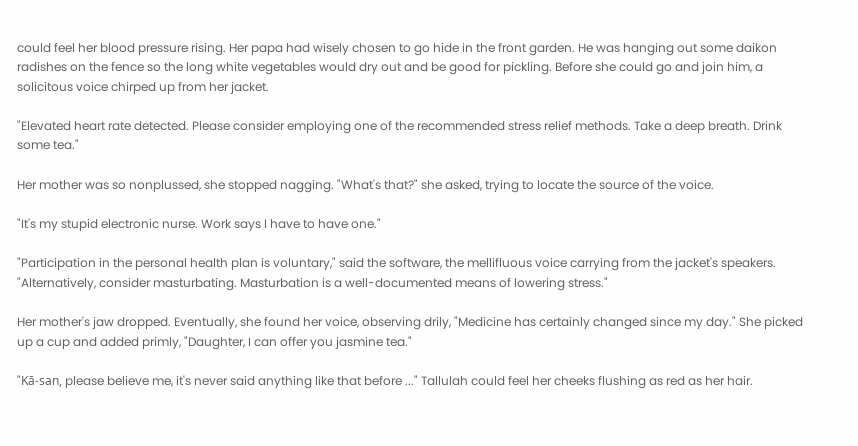could feel her blood pressure rising. Her papa had wisely chosen to go hide in the front garden. He was hanging out some daikon radishes on the fence so the long white vegetables would dry out and be good for pickling. Before she could go and join him, a solicitous voice chirped up from her jacket.

"Elevated heart rate detected. Please consider employing one of the recommended stress relief methods. Take a deep breath. Drink some tea."

Her mother was so nonplussed, she stopped nagging. "What's that?" she asked, trying to locate the source of the voice.

"It's my stupid electronic nurse. Work says I have to have one."

"Participation in the personal health plan is voluntary," said the software, the mellifluous voice carrying from the jacket's speakers. "Alternatively, consider masturbating. Masturbation is a well-documented means of lowering stress."

Her mother's jaw dropped. Eventually, she found her voice, observing drily, "Medicine has certainly changed since my day." She picked up a cup and added primly, "Daughter, I can offer you jasmine tea."

"Kā-san, please believe me, it's never said anything like that before ..." Tallulah could feel her cheeks flushing as red as her hair.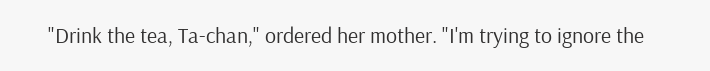"Drink the tea, Ta-chan," ordered her mother. "I'm trying to ignore the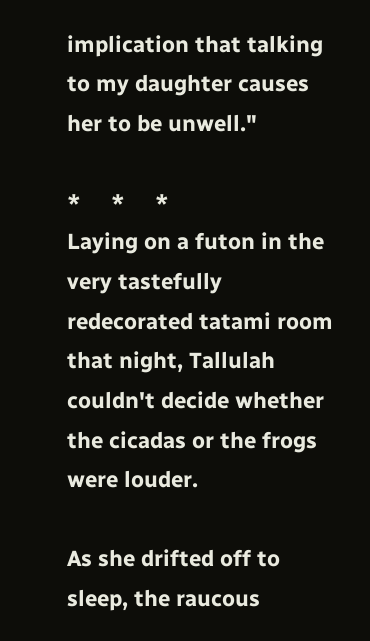implication that talking to my daughter causes her to be unwell."

*     *     *
Laying on a futon in the very tastefully redecorated tatami room that night, Tallulah couldn't decide whether the cicadas or the frogs were louder.

As she drifted off to sleep, the raucous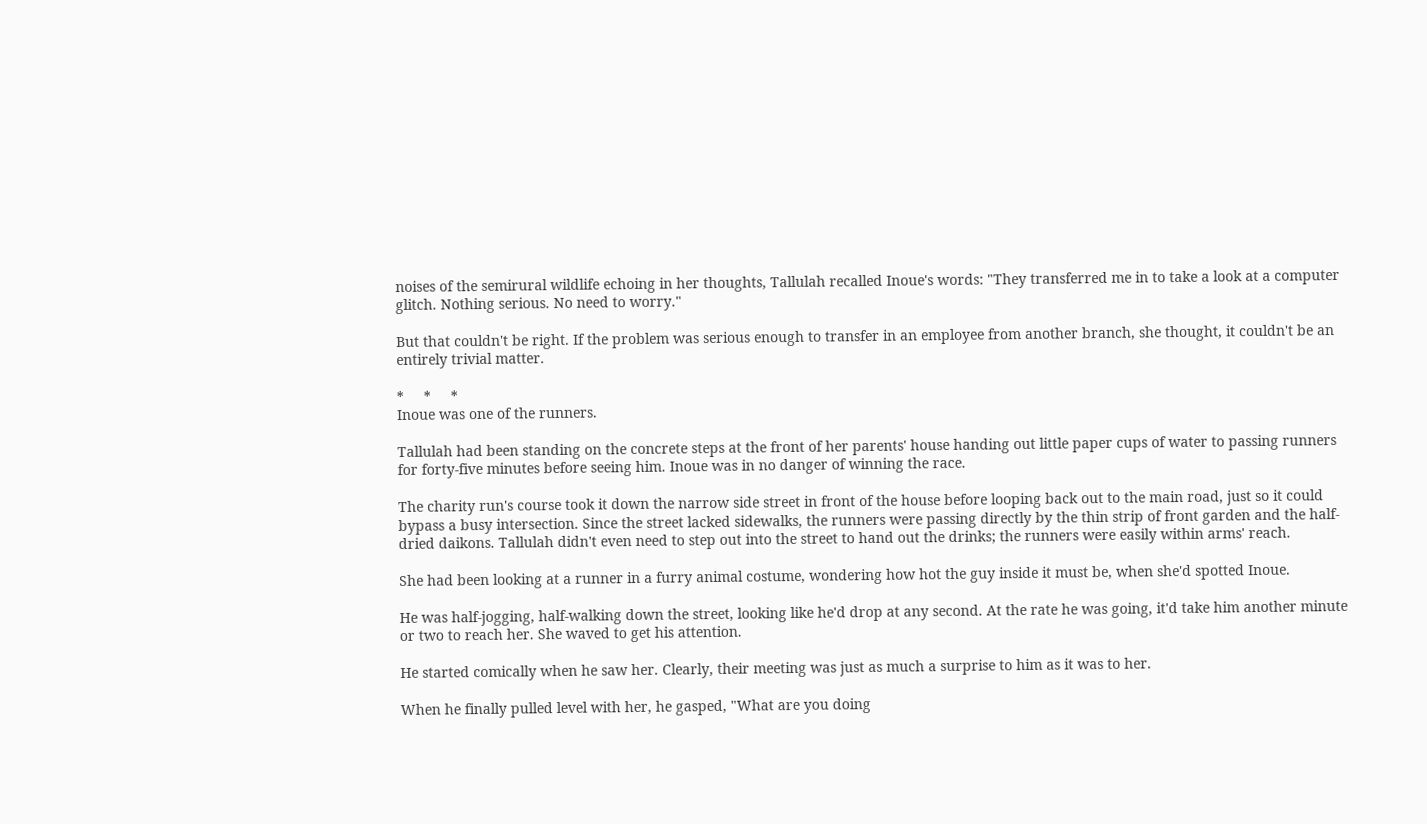noises of the semirural wildlife echoing in her thoughts, Tallulah recalled Inoue's words: "They transferred me in to take a look at a computer glitch. Nothing serious. No need to worry."

But that couldn't be right. If the problem was serious enough to transfer in an employee from another branch, she thought, it couldn't be an entirely trivial matter.

*     *     *
Inoue was one of the runners.

Tallulah had been standing on the concrete steps at the front of her parents' house handing out little paper cups of water to passing runners for forty-five minutes before seeing him. Inoue was in no danger of winning the race.

The charity run's course took it down the narrow side street in front of the house before looping back out to the main road, just so it could bypass a busy intersection. Since the street lacked sidewalks, the runners were passing directly by the thin strip of front garden and the half-dried daikons. Tallulah didn't even need to step out into the street to hand out the drinks; the runners were easily within arms' reach.

She had been looking at a runner in a furry animal costume, wondering how hot the guy inside it must be, when she'd spotted Inoue.

He was half-jogging, half-walking down the street, looking like he'd drop at any second. At the rate he was going, it'd take him another minute or two to reach her. She waved to get his attention.

He started comically when he saw her. Clearly, their meeting was just as much a surprise to him as it was to her.

When he finally pulled level with her, he gasped, "What are you doing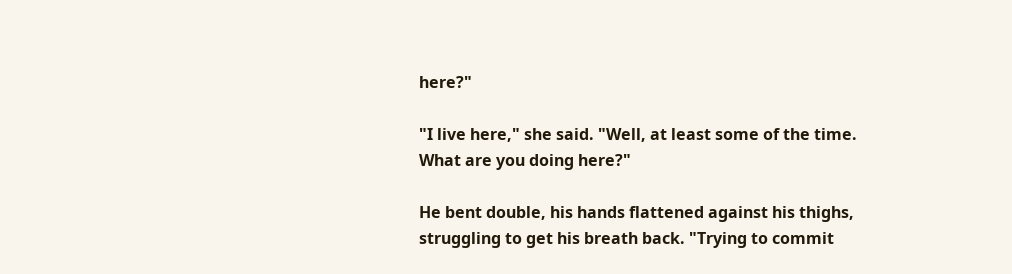here?"

"I live here," she said. "Well, at least some of the time. What are you doing here?"

He bent double, his hands flattened against his thighs, struggling to get his breath back. "Trying to commit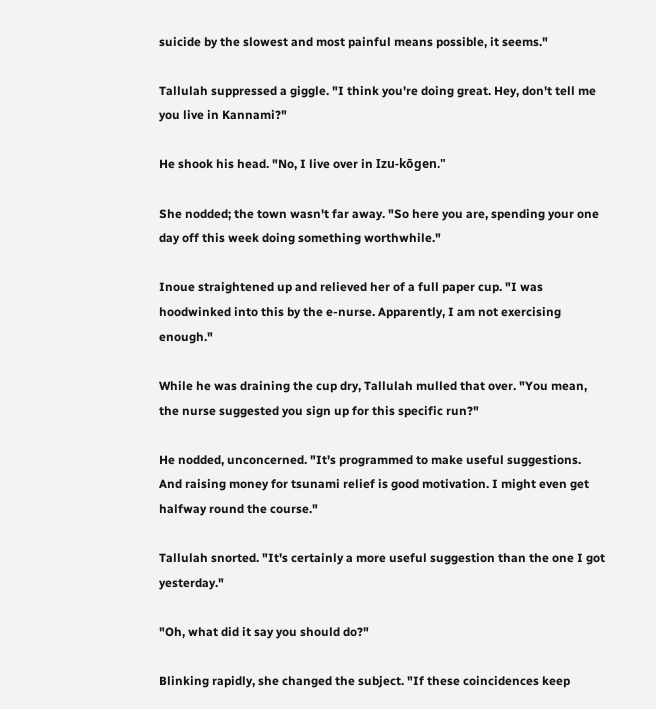suicide by the slowest and most painful means possible, it seems."

Tallulah suppressed a giggle. "I think you're doing great. Hey, don't tell me you live in Kannami?"

He shook his head. "No, I live over in Izu-kōgen."

She nodded; the town wasn't far away. "So here you are, spending your one day off this week doing something worthwhile."

Inoue straightened up and relieved her of a full paper cup. "I was hoodwinked into this by the e-nurse. Apparently, I am not exercising enough."

While he was draining the cup dry, Tallulah mulled that over. "You mean, the nurse suggested you sign up for this specific run?"

He nodded, unconcerned. "It's programmed to make useful suggestions. And raising money for tsunami relief is good motivation. I might even get halfway round the course."

Tallulah snorted. "It's certainly a more useful suggestion than the one I got yesterday."

"Oh, what did it say you should do?"

Blinking rapidly, she changed the subject. "If these coincidences keep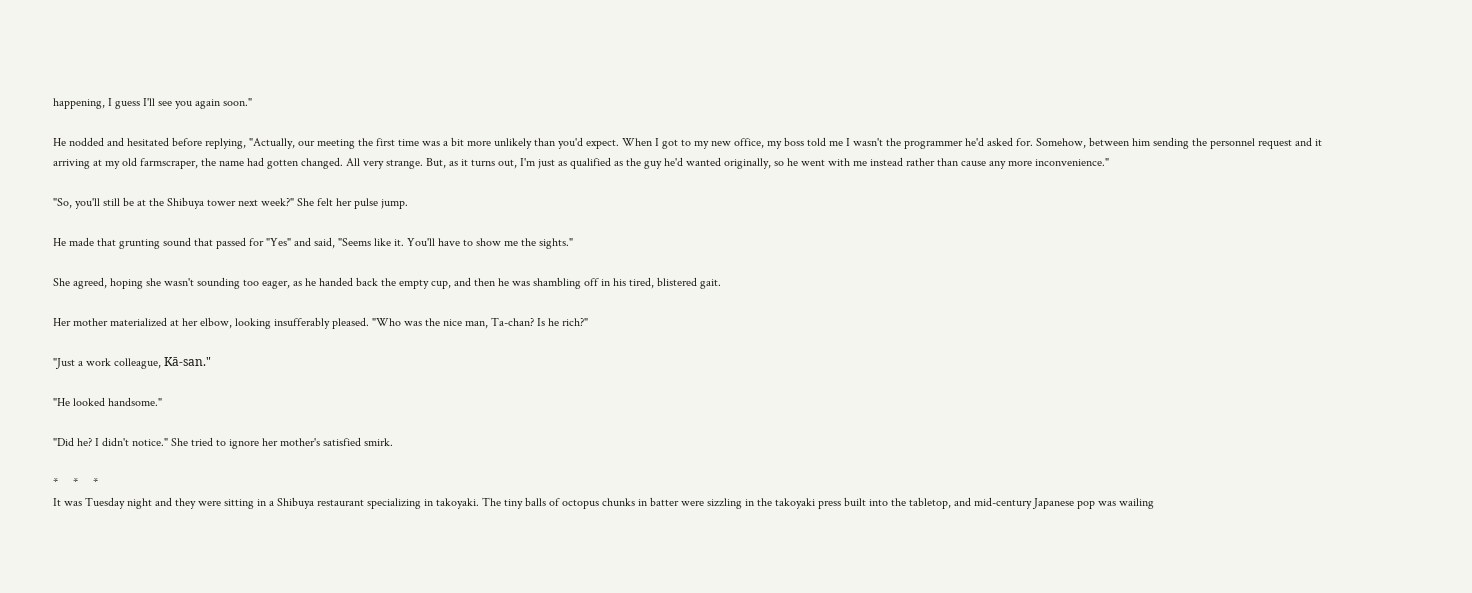happening, I guess I'll see you again soon."

He nodded and hesitated before replying, "Actually, our meeting the first time was a bit more unlikely than you'd expect. When I got to my new office, my boss told me I wasn't the programmer he'd asked for. Somehow, between him sending the personnel request and it arriving at my old farmscraper, the name had gotten changed. All very strange. But, as it turns out, I'm just as qualified as the guy he'd wanted originally, so he went with me instead rather than cause any more inconvenience."

"So, you'll still be at the Shibuya tower next week?" She felt her pulse jump.

He made that grunting sound that passed for "Yes" and said, "Seems like it. You'll have to show me the sights."

She agreed, hoping she wasn't sounding too eager, as he handed back the empty cup, and then he was shambling off in his tired, blistered gait.

Her mother materialized at her elbow, looking insufferably pleased. "Who was the nice man, Ta-chan? Is he rich?"

"Just a work colleague, Kā-san."

"He looked handsome."

"Did he? I didn't notice." She tried to ignore her mother's satisfied smirk.

*     *     *
It was Tuesday night and they were sitting in a Shibuya restaurant specializing in takoyaki. The tiny balls of octopus chunks in batter were sizzling in the takoyaki press built into the tabletop, and mid-century Japanese pop was wailing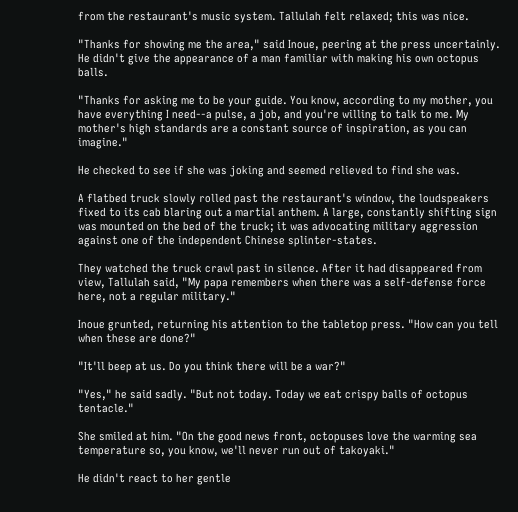from the restaurant's music system. Tallulah felt relaxed; this was nice.

"Thanks for showing me the area," said Inoue, peering at the press uncertainly. He didn't give the appearance of a man familiar with making his own octopus balls.

"Thanks for asking me to be your guide. You know, according to my mother, you have everything I need--a pulse, a job, and you're willing to talk to me. My mother's high standards are a constant source of inspiration, as you can imagine."

He checked to see if she was joking and seemed relieved to find she was.

A flatbed truck slowly rolled past the restaurant's window, the loudspeakers fixed to its cab blaring out a martial anthem. A large, constantly shifting sign was mounted on the bed of the truck; it was advocating military aggression against one of the independent Chinese splinter-states.

They watched the truck crawl past in silence. After it had disappeared from view, Tallulah said, "My papa remembers when there was a self-defense force here, not a regular military."

Inoue grunted, returning his attention to the tabletop press. "How can you tell when these are done?"

"It'll beep at us. Do you think there will be a war?"

"Yes," he said sadly. "But not today. Today we eat crispy balls of octopus tentacle."

She smiled at him. "On the good news front, octopuses love the warming sea temperature so, you know, we'll never run out of takoyaki."

He didn't react to her gentle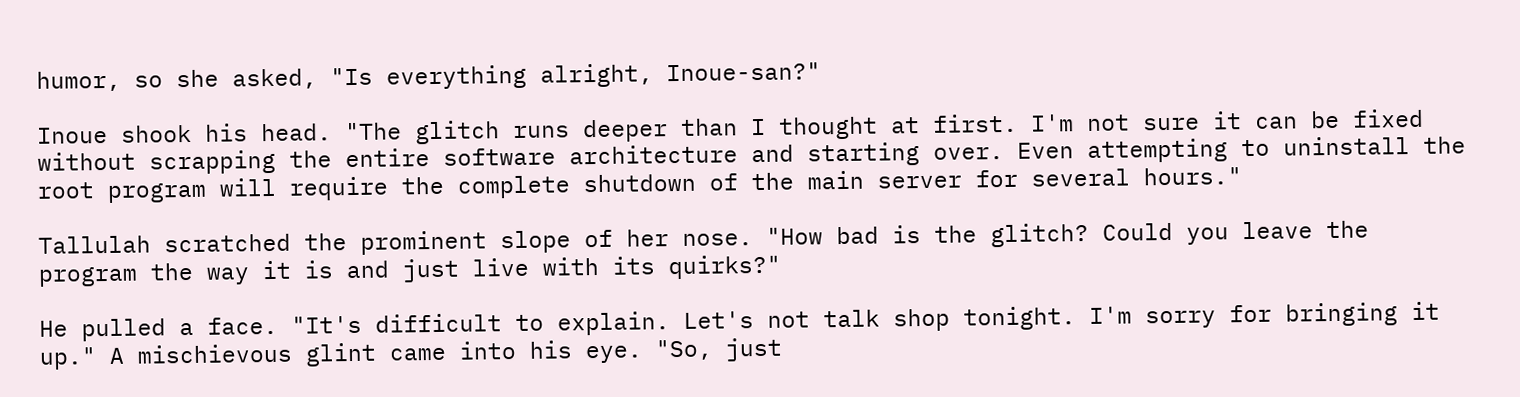humor, so she asked, "Is everything alright, Inoue-san?"

Inoue shook his head. "The glitch runs deeper than I thought at first. I'm not sure it can be fixed without scrapping the entire software architecture and starting over. Even attempting to uninstall the root program will require the complete shutdown of the main server for several hours."

Tallulah scratched the prominent slope of her nose. "How bad is the glitch? Could you leave the program the way it is and just live with its quirks?"

He pulled a face. "It's difficult to explain. Let's not talk shop tonight. I'm sorry for bringing it up." A mischievous glint came into his eye. "So, just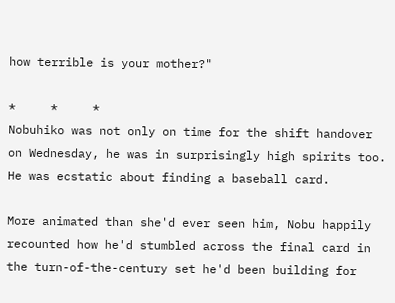how terrible is your mother?"

*     *     *
Nobuhiko was not only on time for the shift handover on Wednesday, he was in surprisingly high spirits too. He was ecstatic about finding a baseball card.

More animated than she'd ever seen him, Nobu happily recounted how he'd stumbled across the final card in the turn-of-the-century set he'd been building for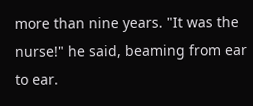more than nine years. "It was the nurse!" he said, beaming from ear to ear.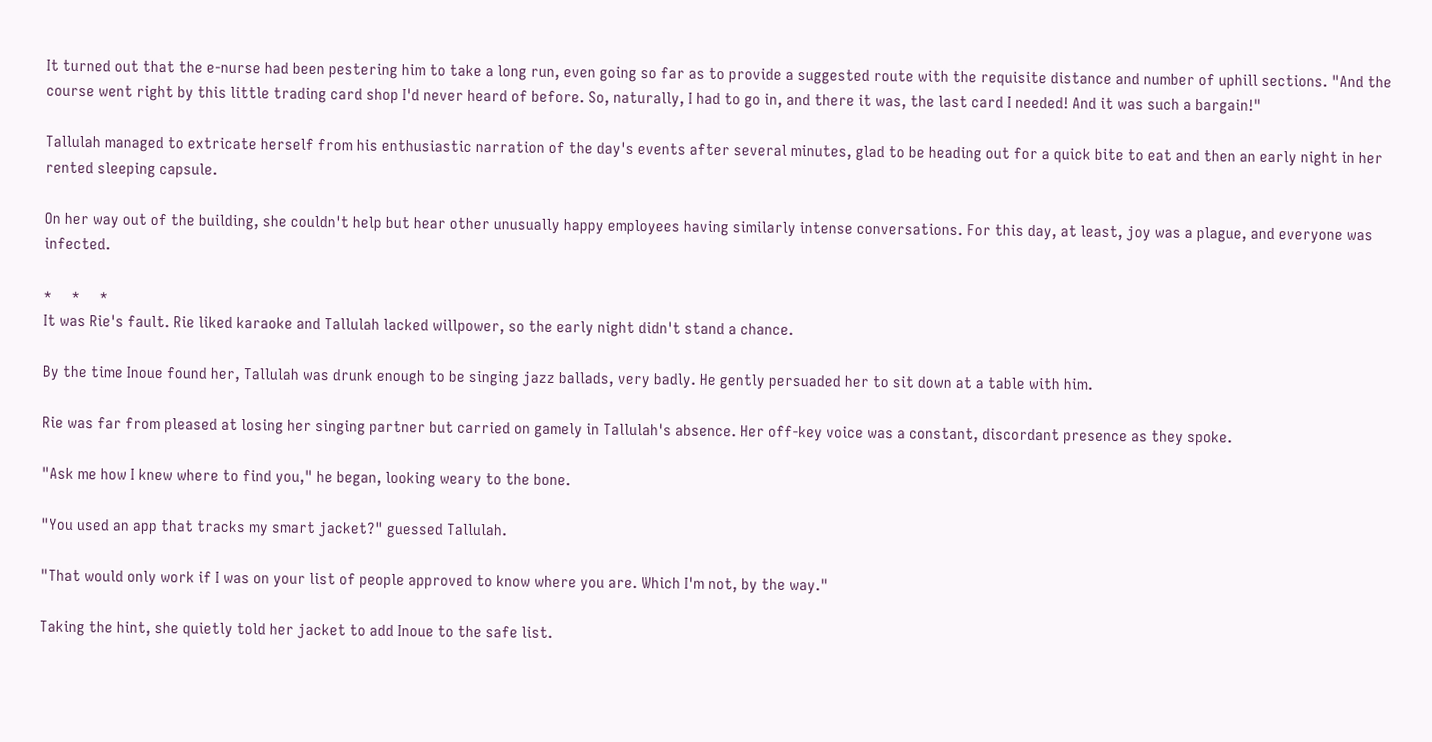It turned out that the e-nurse had been pestering him to take a long run, even going so far as to provide a suggested route with the requisite distance and number of uphill sections. "And the course went right by this little trading card shop I'd never heard of before. So, naturally, I had to go in, and there it was, the last card I needed! And it was such a bargain!"

Tallulah managed to extricate herself from his enthusiastic narration of the day's events after several minutes, glad to be heading out for a quick bite to eat and then an early night in her rented sleeping capsule.

On her way out of the building, she couldn't help but hear other unusually happy employees having similarly intense conversations. For this day, at least, joy was a plague, and everyone was infected.

*     *     *
It was Rie's fault. Rie liked karaoke and Tallulah lacked willpower, so the early night didn't stand a chance.

By the time Inoue found her, Tallulah was drunk enough to be singing jazz ballads, very badly. He gently persuaded her to sit down at a table with him.

Rie was far from pleased at losing her singing partner but carried on gamely in Tallulah's absence. Her off-key voice was a constant, discordant presence as they spoke.

"Ask me how I knew where to find you," he began, looking weary to the bone.

"You used an app that tracks my smart jacket?" guessed Tallulah.

"That would only work if I was on your list of people approved to know where you are. Which I'm not, by the way."

Taking the hint, she quietly told her jacket to add Inoue to the safe list.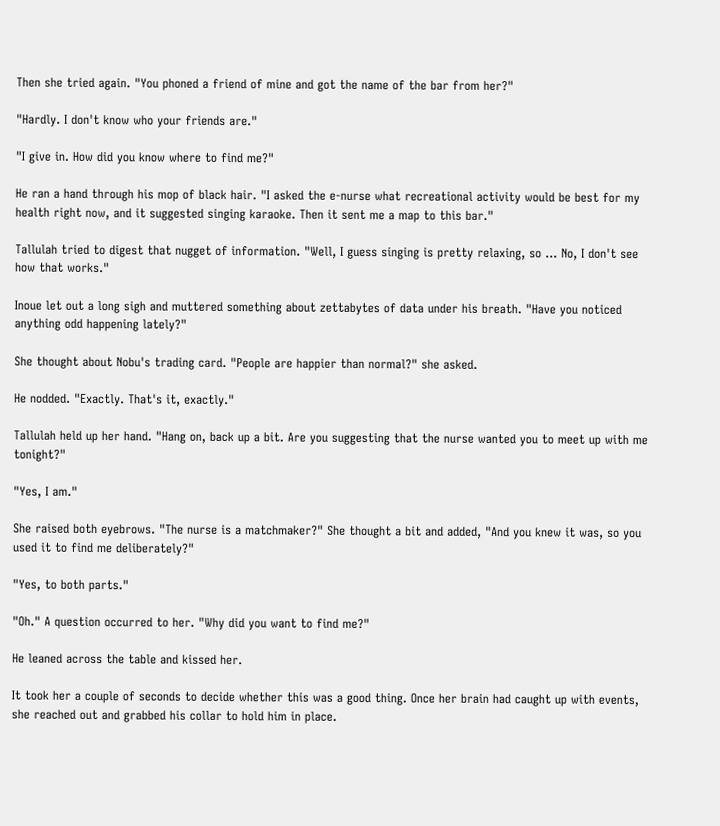Then she tried again. "You phoned a friend of mine and got the name of the bar from her?"

"Hardly. I don't know who your friends are."

"I give in. How did you know where to find me?"

He ran a hand through his mop of black hair. "I asked the e-nurse what recreational activity would be best for my health right now, and it suggested singing karaoke. Then it sent me a map to this bar."

Tallulah tried to digest that nugget of information. "Well, I guess singing is pretty relaxing, so ... No, I don't see how that works."

Inoue let out a long sigh and muttered something about zettabytes of data under his breath. "Have you noticed anything odd happening lately?"

She thought about Nobu's trading card. "People are happier than normal?" she asked.

He nodded. "Exactly. That's it, exactly."

Tallulah held up her hand. "Hang on, back up a bit. Are you suggesting that the nurse wanted you to meet up with me tonight?"

"Yes, I am."

She raised both eyebrows. "The nurse is a matchmaker?" She thought a bit and added, "And you knew it was, so you used it to find me deliberately?"

"Yes, to both parts."

"Oh." A question occurred to her. "Why did you want to find me?"

He leaned across the table and kissed her.

It took her a couple of seconds to decide whether this was a good thing. Once her brain had caught up with events, she reached out and grabbed his collar to hold him in place.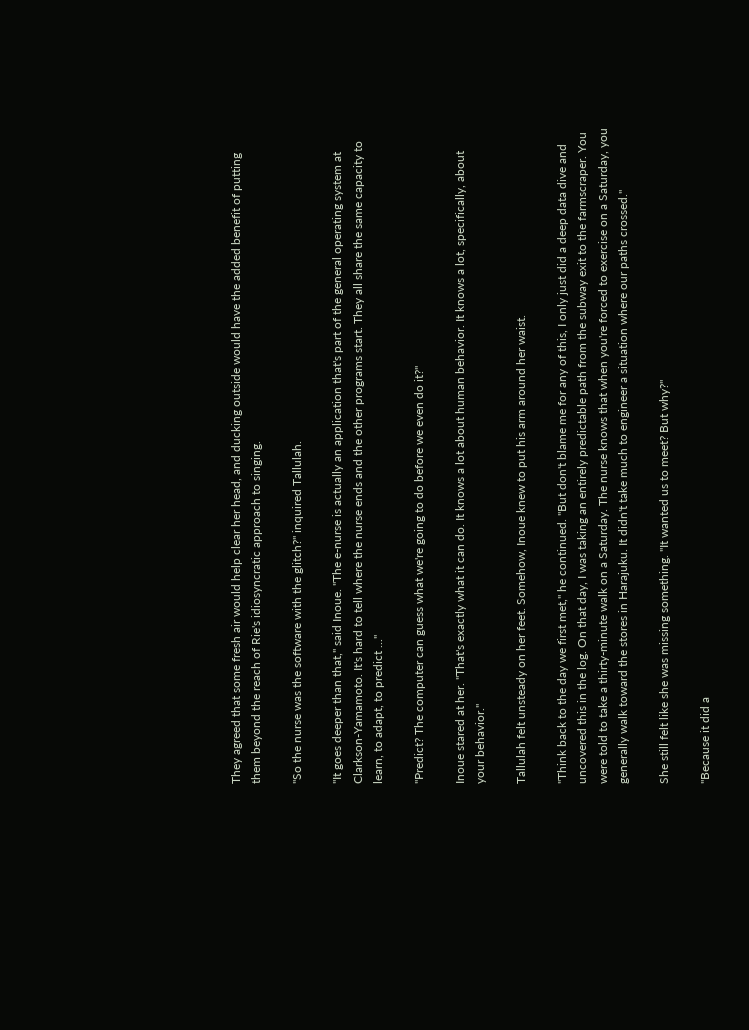They agreed that some fresh air would help clear her head, and ducking outside would have the added benefit of putting them beyond the reach of Rie's idiosyncratic approach to singing.

"So the nurse was the software with the glitch?" inquired Tallulah.

"It goes deeper than that," said Inoue. "The e-nurse is actually an application that's part of the general operating system at Clarkson-Yamamoto. It's hard to tell where the nurse ends and the other programs start. They all share the same capacity to learn, to adapt, to predict ..."

"Predict? The computer can guess what we're going to do before we even do it?"

Inoue stared at her. "That's exactly what it can do. It knows a lot about human behavior. It knows a lot, specifically, about your behavior."

Tallulah felt unsteady on her feet. Somehow, Inoue knew to put his arm around her waist.

"Think back to the day we first met," he continued. "But don't blame me for any of this, I only just did a deep data dive and uncovered this in the log. On that day, I was taking an entirely predictable path from the subway exit to the farmscraper. You were told to take a thirty-minute walk on a Saturday. The nurse knows that when you're forced to exercise on a Saturday, you generally walk toward the stores in Harajuku. It didn't take much to engineer a situation where our paths crossed."

She still felt like she was missing something. "It wanted us to meet? But why?"

"Because it did a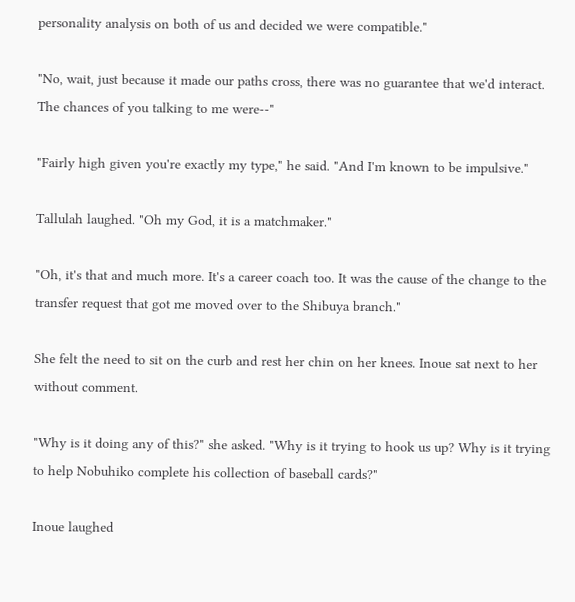personality analysis on both of us and decided we were compatible."

"No, wait, just because it made our paths cross, there was no guarantee that we'd interact. The chances of you talking to me were--"

"Fairly high given you're exactly my type," he said. "And I'm known to be impulsive."

Tallulah laughed. "Oh my God, it is a matchmaker."

"Oh, it's that and much more. It's a career coach too. It was the cause of the change to the transfer request that got me moved over to the Shibuya branch."

She felt the need to sit on the curb and rest her chin on her knees. Inoue sat next to her without comment.

"Why is it doing any of this?" she asked. "Why is it trying to hook us up? Why is it trying to help Nobuhiko complete his collection of baseball cards?"

Inoue laughed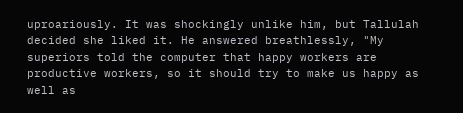uproariously. It was shockingly unlike him, but Tallulah decided she liked it. He answered breathlessly, "My superiors told the computer that happy workers are productive workers, so it should try to make us happy as well as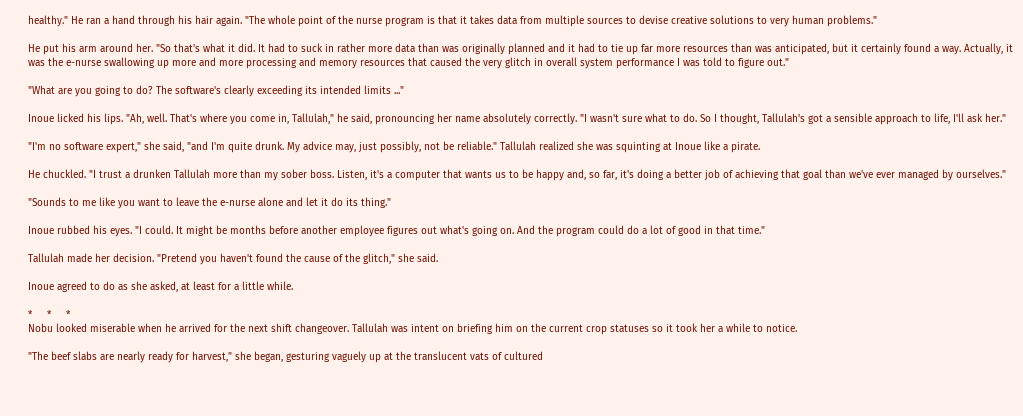healthy." He ran a hand through his hair again. "The whole point of the nurse program is that it takes data from multiple sources to devise creative solutions to very human problems."

He put his arm around her. "So that's what it did. It had to suck in rather more data than was originally planned and it had to tie up far more resources than was anticipated, but it certainly found a way. Actually, it was the e-nurse swallowing up more and more processing and memory resources that caused the very glitch in overall system performance I was told to figure out."

"What are you going to do? The software's clearly exceeding its intended limits ..."

Inoue licked his lips. "Ah, well. That's where you come in, Tallulah," he said, pronouncing her name absolutely correctly. "I wasn't sure what to do. So I thought, Tallulah's got a sensible approach to life, I'll ask her."

"I'm no software expert," she said, "and I'm quite drunk. My advice may, just possibly, not be reliable." Tallulah realized she was squinting at Inoue like a pirate.

He chuckled. "I trust a drunken Tallulah more than my sober boss. Listen, it's a computer that wants us to be happy and, so far, it's doing a better job of achieving that goal than we've ever managed by ourselves."

"Sounds to me like you want to leave the e-nurse alone and let it do its thing."

Inoue rubbed his eyes. "I could. It might be months before another employee figures out what's going on. And the program could do a lot of good in that time."

Tallulah made her decision. "Pretend you haven't found the cause of the glitch," she said.

Inoue agreed to do as she asked, at least for a little while.

*     *     *
Nobu looked miserable when he arrived for the next shift changeover. Tallulah was intent on briefing him on the current crop statuses so it took her a while to notice.

"The beef slabs are nearly ready for harvest," she began, gesturing vaguely up at the translucent vats of cultured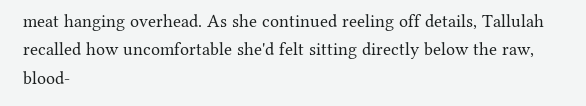meat hanging overhead. As she continued reeling off details, Tallulah recalled how uncomfortable she'd felt sitting directly below the raw, blood-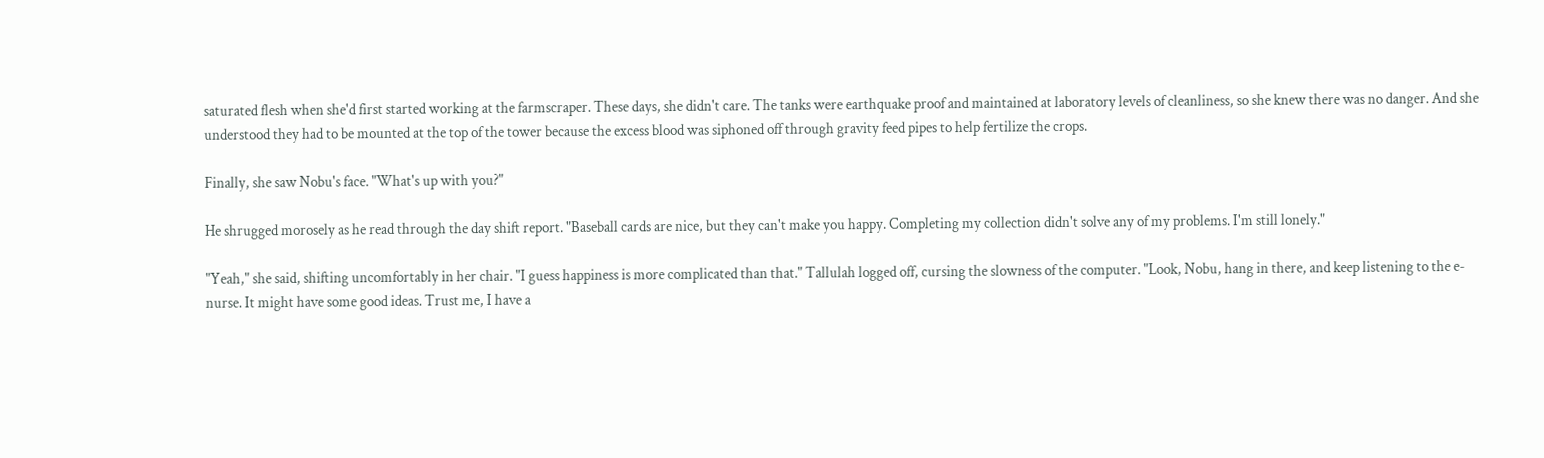saturated flesh when she'd first started working at the farmscraper. These days, she didn't care. The tanks were earthquake proof and maintained at laboratory levels of cleanliness, so she knew there was no danger. And she understood they had to be mounted at the top of the tower because the excess blood was siphoned off through gravity feed pipes to help fertilize the crops.

Finally, she saw Nobu's face. "What's up with you?"

He shrugged morosely as he read through the day shift report. "Baseball cards are nice, but they can't make you happy. Completing my collection didn't solve any of my problems. I'm still lonely."

"Yeah," she said, shifting uncomfortably in her chair. "I guess happiness is more complicated than that." Tallulah logged off, cursing the slowness of the computer. "Look, Nobu, hang in there, and keep listening to the e-nurse. It might have some good ideas. Trust me, I have a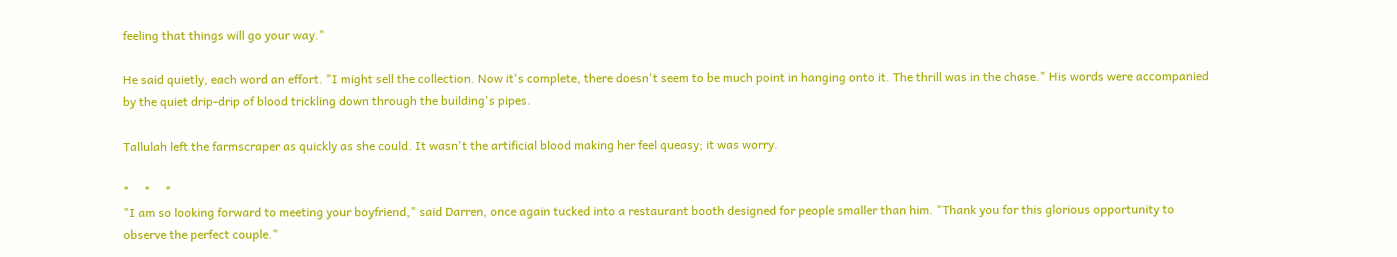feeling that things will go your way."

He said quietly, each word an effort. "I might sell the collection. Now it's complete, there doesn't seem to be much point in hanging onto it. The thrill was in the chase." His words were accompanied by the quiet drip-drip of blood trickling down through the building's pipes.

Tallulah left the farmscraper as quickly as she could. It wasn't the artificial blood making her feel queasy; it was worry.

*     *     *
"I am so looking forward to meeting your boyfriend," said Darren, once again tucked into a restaurant booth designed for people smaller than him. "Thank you for this glorious opportunity to observe the perfect couple."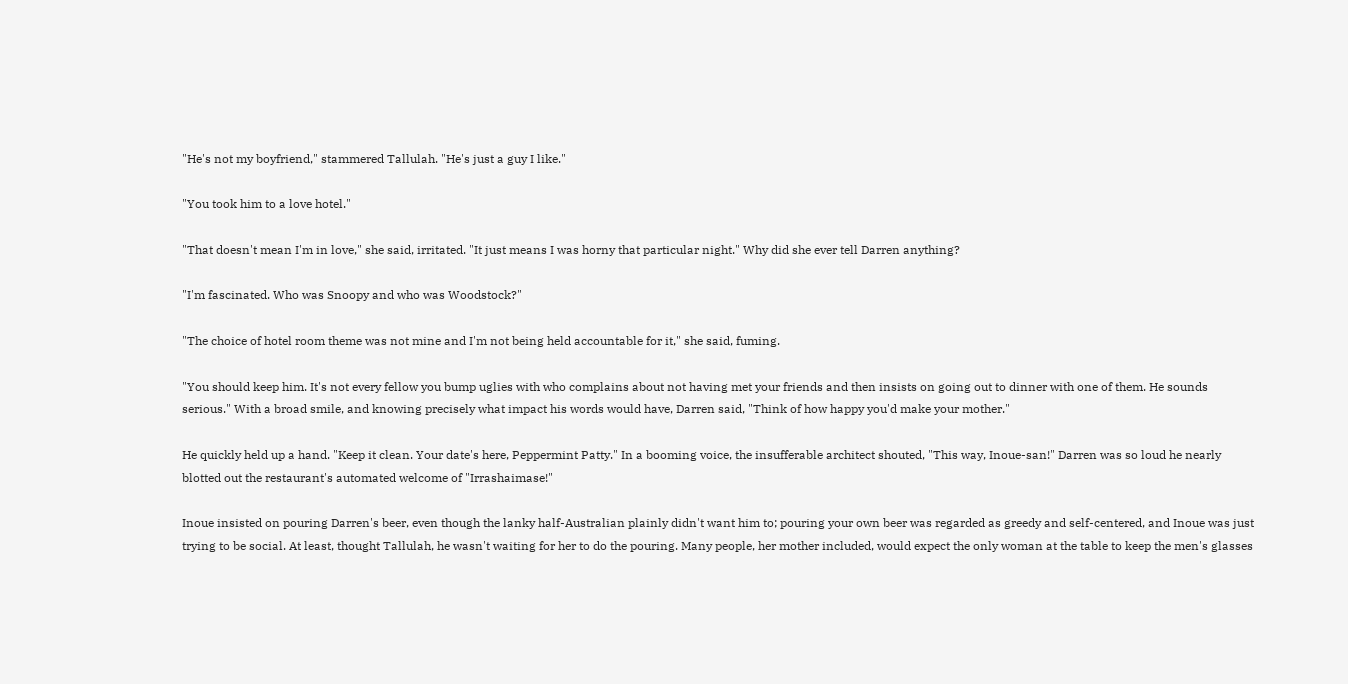"He's not my boyfriend," stammered Tallulah. "He's just a guy I like."

"You took him to a love hotel."

"That doesn't mean I'm in love," she said, irritated. "It just means I was horny that particular night." Why did she ever tell Darren anything?

"I'm fascinated. Who was Snoopy and who was Woodstock?"

"The choice of hotel room theme was not mine and I'm not being held accountable for it," she said, fuming.

"You should keep him. It's not every fellow you bump uglies with who complains about not having met your friends and then insists on going out to dinner with one of them. He sounds serious." With a broad smile, and knowing precisely what impact his words would have, Darren said, "Think of how happy you'd make your mother."

He quickly held up a hand. "Keep it clean. Your date's here, Peppermint Patty." In a booming voice, the insufferable architect shouted, "This way, Inoue-san!" Darren was so loud he nearly blotted out the restaurant's automated welcome of "Irrashaimase!"

Inoue insisted on pouring Darren's beer, even though the lanky half-Australian plainly didn't want him to; pouring your own beer was regarded as greedy and self-centered, and Inoue was just trying to be social. At least, thought Tallulah, he wasn't waiting for her to do the pouring. Many people, her mother included, would expect the only woman at the table to keep the men's glasses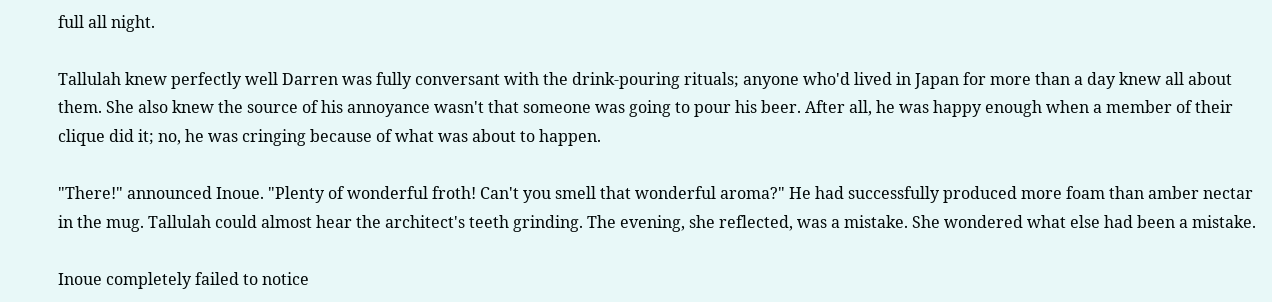full all night.

Tallulah knew perfectly well Darren was fully conversant with the drink-pouring rituals; anyone who'd lived in Japan for more than a day knew all about them. She also knew the source of his annoyance wasn't that someone was going to pour his beer. After all, he was happy enough when a member of their clique did it; no, he was cringing because of what was about to happen.

"There!" announced Inoue. "Plenty of wonderful froth! Can't you smell that wonderful aroma?" He had successfully produced more foam than amber nectar in the mug. Tallulah could almost hear the architect's teeth grinding. The evening, she reflected, was a mistake. She wondered what else had been a mistake.

Inoue completely failed to notice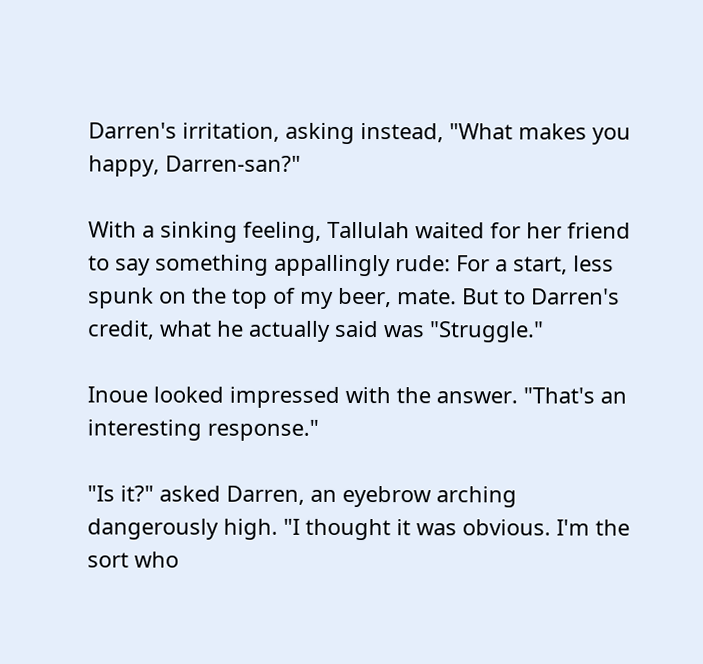Darren's irritation, asking instead, "What makes you happy, Darren-san?"

With a sinking feeling, Tallulah waited for her friend to say something appallingly rude: For a start, less spunk on the top of my beer, mate. But to Darren's credit, what he actually said was "Struggle."

Inoue looked impressed with the answer. "That's an interesting response."

"Is it?" asked Darren, an eyebrow arching dangerously high. "I thought it was obvious. I'm the sort who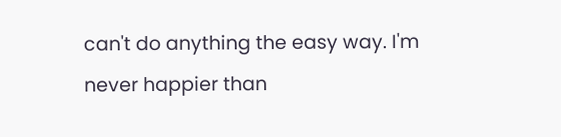can't do anything the easy way. I'm never happier than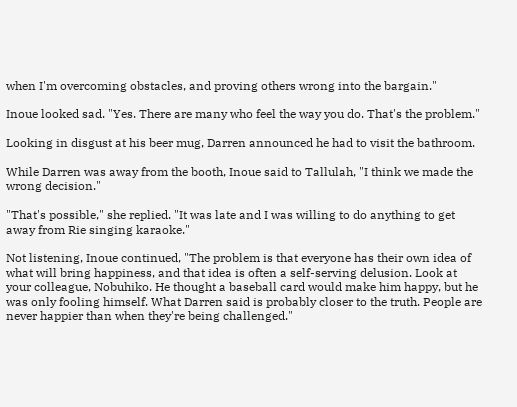when I'm overcoming obstacles, and proving others wrong into the bargain."

Inoue looked sad. "Yes. There are many who feel the way you do. That's the problem."

Looking in disgust at his beer mug, Darren announced he had to visit the bathroom.

While Darren was away from the booth, Inoue said to Tallulah, "I think we made the wrong decision."

"That's possible," she replied. "It was late and I was willing to do anything to get away from Rie singing karaoke."

Not listening, Inoue continued, "The problem is that everyone has their own idea of what will bring happiness, and that idea is often a self-serving delusion. Look at your colleague, Nobuhiko. He thought a baseball card would make him happy, but he was only fooling himself. What Darren said is probably closer to the truth. People are never happier than when they're being challenged."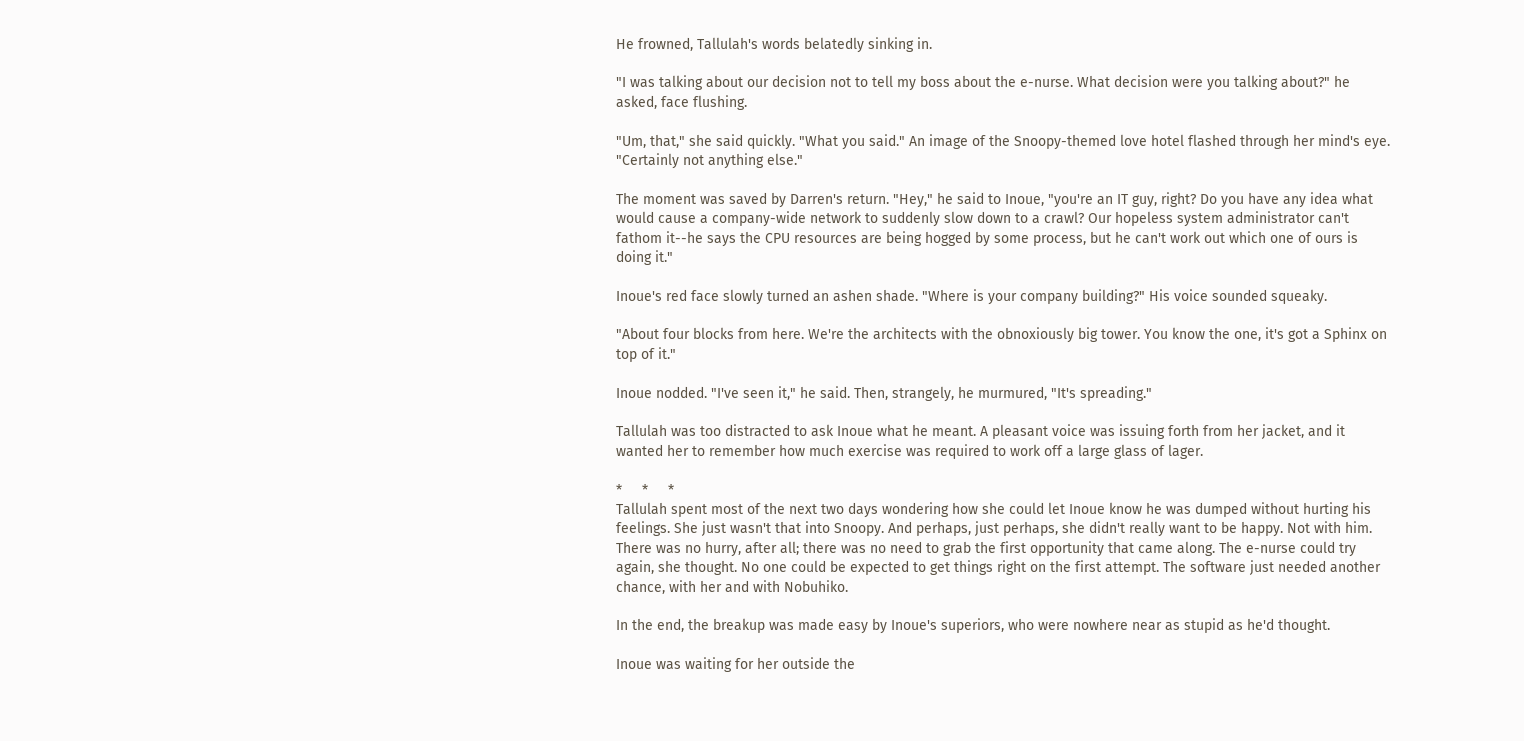He frowned, Tallulah's words belatedly sinking in.

"I was talking about our decision not to tell my boss about the e-nurse. What decision were you talking about?" he asked, face flushing.

"Um, that," she said quickly. "What you said." An image of the Snoopy-themed love hotel flashed through her mind's eye. "Certainly not anything else."

The moment was saved by Darren's return. "Hey," he said to Inoue, "you're an IT guy, right? Do you have any idea what would cause a company-wide network to suddenly slow down to a crawl? Our hopeless system administrator can't fathom it--he says the CPU resources are being hogged by some process, but he can't work out which one of ours is doing it."

Inoue's red face slowly turned an ashen shade. "Where is your company building?" His voice sounded squeaky.

"About four blocks from here. We're the architects with the obnoxiously big tower. You know the one, it's got a Sphinx on top of it."

Inoue nodded. "I've seen it," he said. Then, strangely, he murmured, "It's spreading."

Tallulah was too distracted to ask Inoue what he meant. A pleasant voice was issuing forth from her jacket, and it wanted her to remember how much exercise was required to work off a large glass of lager.

*     *     *
Tallulah spent most of the next two days wondering how she could let Inoue know he was dumped without hurting his feelings. She just wasn't that into Snoopy. And perhaps, just perhaps, she didn't really want to be happy. Not with him. There was no hurry, after all; there was no need to grab the first opportunity that came along. The e-nurse could try again, she thought. No one could be expected to get things right on the first attempt. The software just needed another chance, with her and with Nobuhiko.

In the end, the breakup was made easy by Inoue's superiors, who were nowhere near as stupid as he'd thought.

Inoue was waiting for her outside the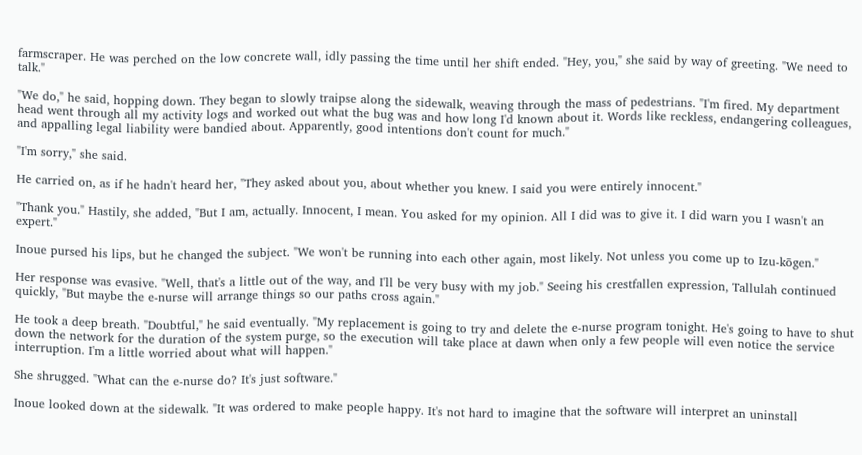farmscraper. He was perched on the low concrete wall, idly passing the time until her shift ended. "Hey, you," she said by way of greeting. "We need to talk."

"We do," he said, hopping down. They began to slowly traipse along the sidewalk, weaving through the mass of pedestrians. "I'm fired. My department head went through all my activity logs and worked out what the bug was and how long I'd known about it. Words like reckless, endangering colleagues, and appalling legal liability were bandied about. Apparently, good intentions don't count for much."

"I'm sorry," she said.

He carried on, as if he hadn't heard her, "They asked about you, about whether you knew. I said you were entirely innocent."

"Thank you." Hastily, she added, "But I am, actually. Innocent, I mean. You asked for my opinion. All I did was to give it. I did warn you I wasn't an expert."

Inoue pursed his lips, but he changed the subject. "We won't be running into each other again, most likely. Not unless you come up to Izu-kōgen."

Her response was evasive. "Well, that's a little out of the way, and I'll be very busy with my job." Seeing his crestfallen expression, Tallulah continued quickly, "But maybe the e-nurse will arrange things so our paths cross again."

He took a deep breath. "Doubtful," he said eventually. "My replacement is going to try and delete the e-nurse program tonight. He's going to have to shut down the network for the duration of the system purge, so the execution will take place at dawn when only a few people will even notice the service interruption. I'm a little worried about what will happen."

She shrugged. "What can the e-nurse do? It's just software."

Inoue looked down at the sidewalk. "It was ordered to make people happy. It's not hard to imagine that the software will interpret an uninstall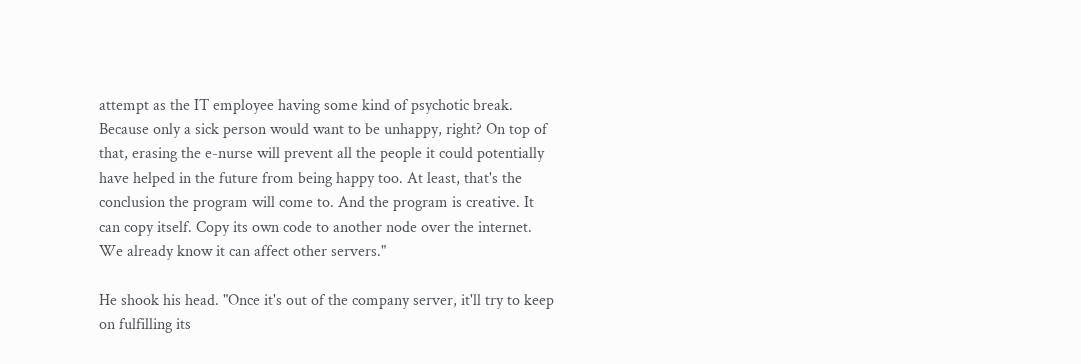attempt as the IT employee having some kind of psychotic break. Because only a sick person would want to be unhappy, right? On top of that, erasing the e-nurse will prevent all the people it could potentially have helped in the future from being happy too. At least, that's the conclusion the program will come to. And the program is creative. It can copy itself. Copy its own code to another node over the internet. We already know it can affect other servers."

He shook his head. "Once it's out of the company server, it'll try to keep on fulfilling its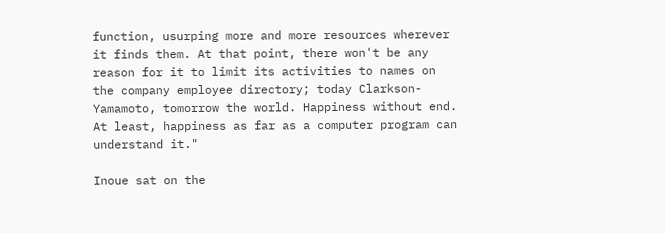function, usurping more and more resources wherever it finds them. At that point, there won't be any reason for it to limit its activities to names on the company employee directory; today Clarkson-Yamamoto, tomorrow the world. Happiness without end. At least, happiness as far as a computer program can understand it."

Inoue sat on the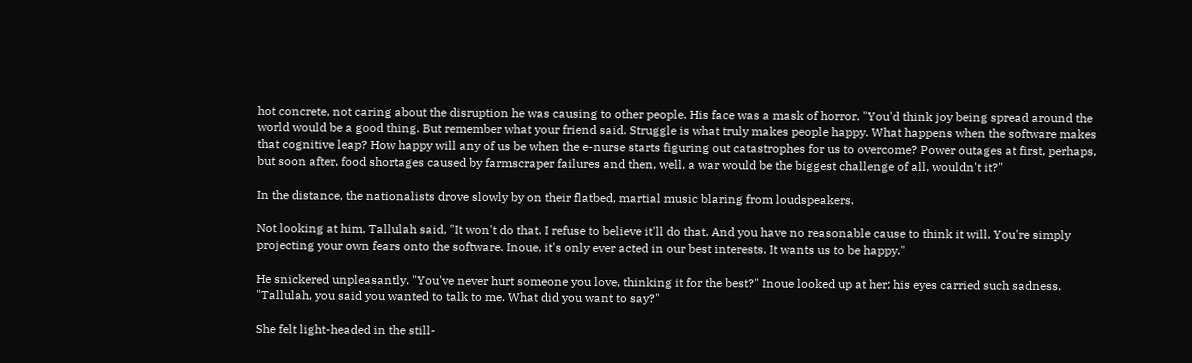hot concrete, not caring about the disruption he was causing to other people. His face was a mask of horror. "You'd think joy being spread around the world would be a good thing. But remember what your friend said. Struggle is what truly makes people happy. What happens when the software makes that cognitive leap? How happy will any of us be when the e-nurse starts figuring out catastrophes for us to overcome? Power outages at first, perhaps, but soon after, food shortages caused by farmscraper failures and then, well, a war would be the biggest challenge of all, wouldn't it?"

In the distance, the nationalists drove slowly by on their flatbed, martial music blaring from loudspeakers.

Not looking at him, Tallulah said, "It won't do that. I refuse to believe it'll do that. And you have no reasonable cause to think it will. You're simply projecting your own fears onto the software. Inoue, it's only ever acted in our best interests. It wants us to be happy."

He snickered unpleasantly. "You've never hurt someone you love, thinking it for the best?" Inoue looked up at her; his eyes carried such sadness. "Tallulah, you said you wanted to talk to me. What did you want to say?"

She felt light-headed in the still-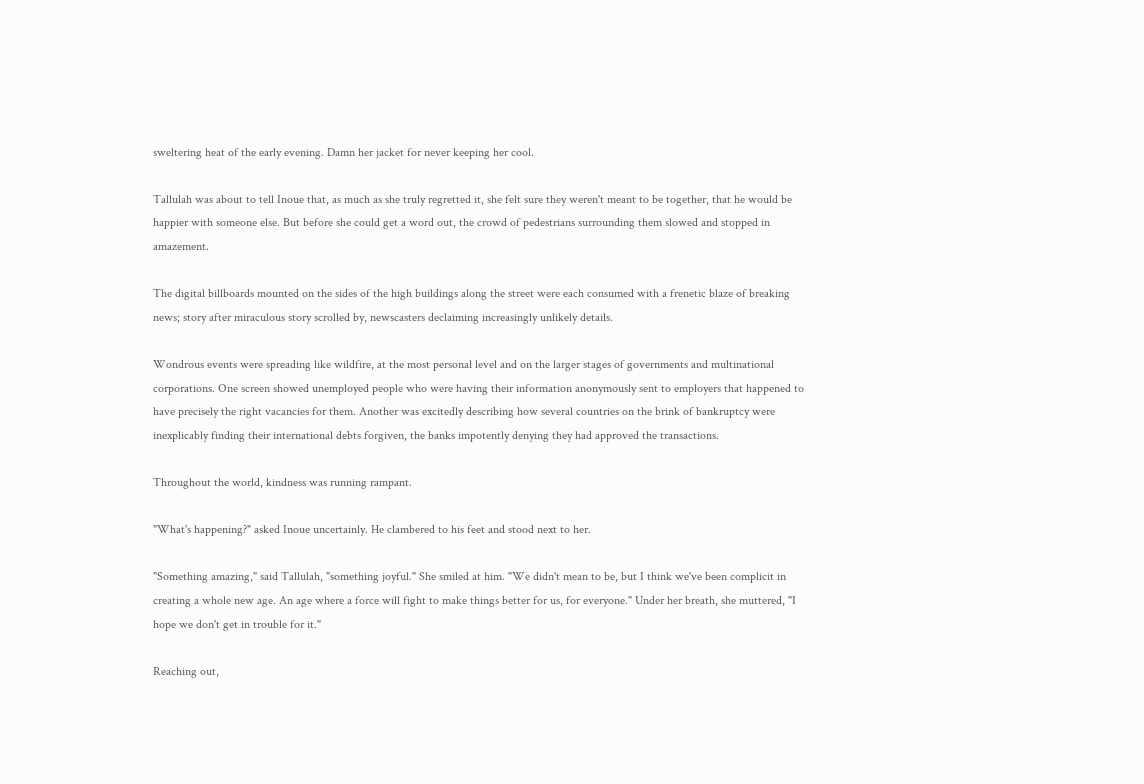sweltering heat of the early evening. Damn her jacket for never keeping her cool.

Tallulah was about to tell Inoue that, as much as she truly regretted it, she felt sure they weren't meant to be together, that he would be happier with someone else. But before she could get a word out, the crowd of pedestrians surrounding them slowed and stopped in amazement.

The digital billboards mounted on the sides of the high buildings along the street were each consumed with a frenetic blaze of breaking news; story after miraculous story scrolled by, newscasters declaiming increasingly unlikely details.

Wondrous events were spreading like wildfire, at the most personal level and on the larger stages of governments and multinational corporations. One screen showed unemployed people who were having their information anonymously sent to employers that happened to have precisely the right vacancies for them. Another was excitedly describing how several countries on the brink of bankruptcy were inexplicably finding their international debts forgiven, the banks impotently denying they had approved the transactions.

Throughout the world, kindness was running rampant.

"What's happening?" asked Inoue uncertainly. He clambered to his feet and stood next to her.

"Something amazing," said Tallulah, "something joyful." She smiled at him. "We didn't mean to be, but I think we've been complicit in creating a whole new age. An age where a force will fight to make things better for us, for everyone." Under her breath, she muttered, "I hope we don't get in trouble for it."

Reaching out,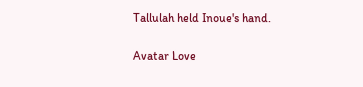Tallulah held Inoue's hand.

Avatar Love